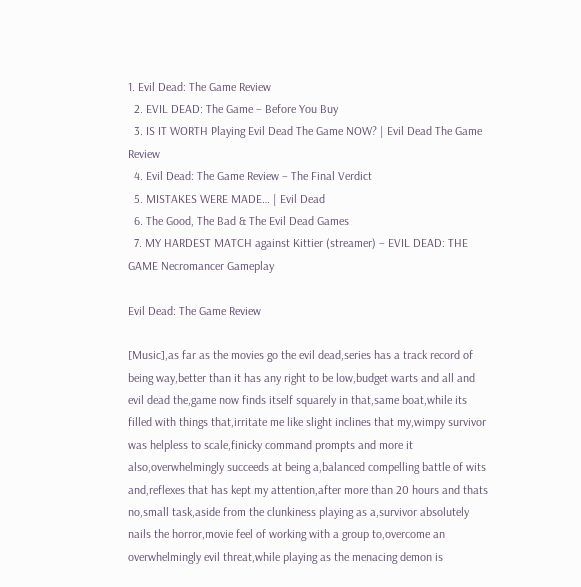1. Evil Dead: The Game Review
  2. EVIL DEAD: The Game – Before You Buy
  3. IS IT WORTH Playing Evil Dead The Game NOW? | Evil Dead The Game Review
  4. Evil Dead: The Game Review – The Final Verdict
  5. MISTAKES WERE MADE… | Evil Dead
  6. The Good, The Bad & The Evil Dead Games
  7. MY HARDEST MATCH against Kittier (streamer) – EVIL DEAD: THE GAME Necromancer Gameplay

Evil Dead: The Game Review

[Music],as far as the movies go the evil dead,series has a track record of being way,better than it has any right to be low,budget warts and all and evil dead the,game now finds itself squarely in that,same boat,while its filled with things that,irritate me like slight inclines that my,wimpy survivor was helpless to scale,finicky command prompts and more it also,overwhelmingly succeeds at being a,balanced compelling battle of wits and,reflexes that has kept my attention,after more than 20 hours and thats no,small task,aside from the clunkiness playing as a,survivor absolutely nails the horror,movie feel of working with a group to,overcome an overwhelmingly evil threat,while playing as the menacing demon is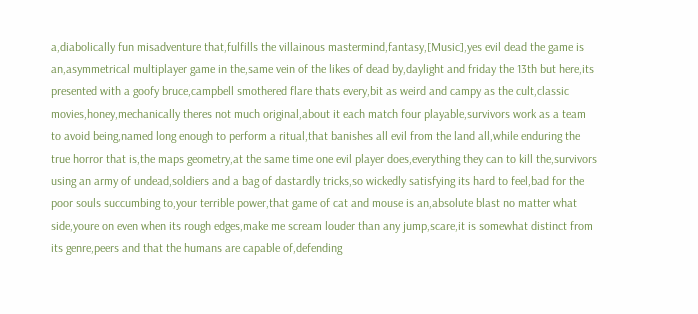a,diabolically fun misadventure that,fulfills the villainous mastermind,fantasy,[Music],yes evil dead the game is an,asymmetrical multiplayer game in the,same vein of the likes of dead by,daylight and friday the 13th but here,its presented with a goofy bruce,campbell smothered flare thats every,bit as weird and campy as the cult,classic movies,honey,mechanically theres not much original,about it each match four playable,survivors work as a team to avoid being,named long enough to perform a ritual,that banishes all evil from the land all,while enduring the true horror that is,the maps geometry,at the same time one evil player does,everything they can to kill the,survivors using an army of undead,soldiers and a bag of dastardly tricks,so wickedly satisfying its hard to feel,bad for the poor souls succumbing to,your terrible power,that game of cat and mouse is an,absolute blast no matter what side,youre on even when its rough edges,make me scream louder than any jump,scare,it is somewhat distinct from its genre,peers and that the humans are capable of,defending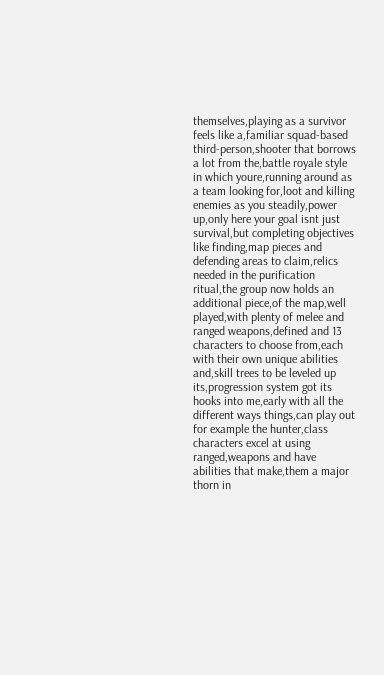themselves,playing as a survivor feels like a,familiar squad-based third-person,shooter that borrows a lot from the,battle royale style in which youre,running around as a team looking for,loot and killing enemies as you steadily,power up,only here your goal isnt just survival,but completing objectives like finding,map pieces and defending areas to claim,relics needed in the purification ritual,the group now holds an additional piece,of the map,well played,with plenty of melee and ranged weapons,defined and 13 characters to choose from,each with their own unique abilities and,skill trees to be leveled up its,progression system got its hooks into me,early with all the different ways things,can play out for example the hunter,class characters excel at using ranged,weapons and have abilities that make,them a major thorn in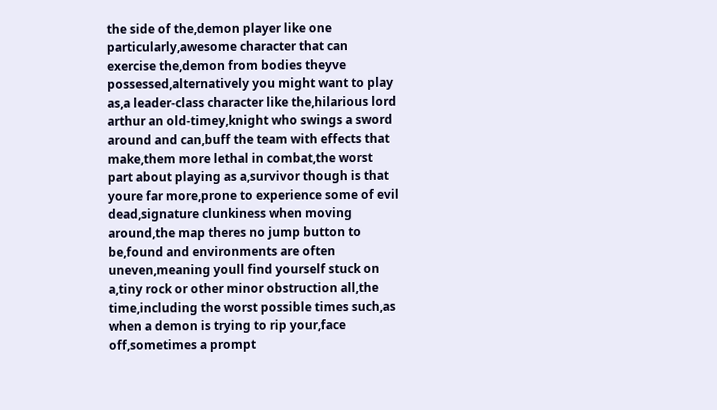the side of the,demon player like one particularly,awesome character that can exercise the,demon from bodies theyve possessed,alternatively you might want to play as,a leader-class character like the,hilarious lord arthur an old-timey,knight who swings a sword around and can,buff the team with effects that make,them more lethal in combat,the worst part about playing as a,survivor though is that youre far more,prone to experience some of evil dead,signature clunkiness when moving around,the map theres no jump button to be,found and environments are often uneven,meaning youll find yourself stuck on a,tiny rock or other minor obstruction all,the time,including the worst possible times such,as when a demon is trying to rip your,face off,sometimes a prompt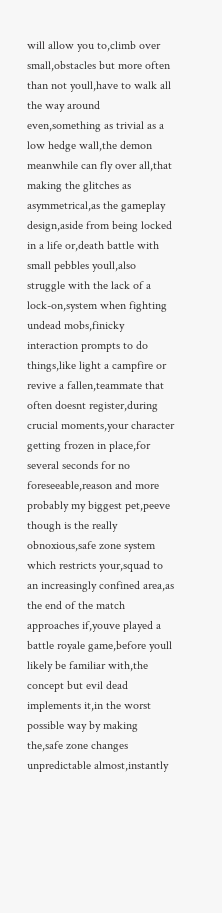will allow you to,climb over small,obstacles but more often than not youll,have to walk all the way around even,something as trivial as a low hedge wall,the demon meanwhile can fly over all,that making the glitches as asymmetrical,as the gameplay design,aside from being locked in a life or,death battle with small pebbles youll,also struggle with the lack of a lock-on,system when fighting undead mobs,finicky interaction prompts to do things,like light a campfire or revive a fallen,teammate that often doesnt register,during crucial moments,your character getting frozen in place,for several seconds for no foreseeable,reason and more probably my biggest pet,peeve though is the really obnoxious,safe zone system which restricts your,squad to an increasingly confined area,as the end of the match approaches if,youve played a battle royale game,before youll likely be familiar with,the concept but evil dead implements it,in the worst possible way by making the,safe zone changes unpredictable almost,instantly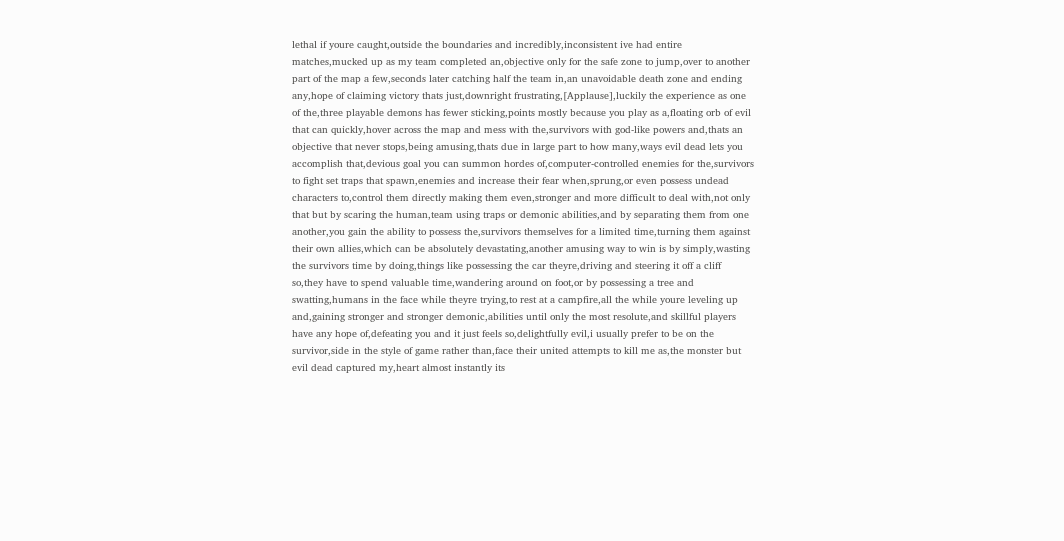lethal if youre caught,outside the boundaries and incredibly,inconsistent ive had entire matches,mucked up as my team completed an,objective only for the safe zone to jump,over to another part of the map a few,seconds later catching half the team in,an unavoidable death zone and ending any,hope of claiming victory thats just,downright frustrating,[Applause],luckily the experience as one of the,three playable demons has fewer sticking,points mostly because you play as a,floating orb of evil that can quickly,hover across the map and mess with the,survivors with god-like powers and,thats an objective that never stops,being amusing,thats due in large part to how many,ways evil dead lets you accomplish that,devious goal you can summon hordes of,computer-controlled enemies for the,survivors to fight set traps that spawn,enemies and increase their fear when,sprung,or even possess undead characters to,control them directly making them even,stronger and more difficult to deal with,not only that but by scaring the human,team using traps or demonic abilities,and by separating them from one another,you gain the ability to possess the,survivors themselves for a limited time,turning them against their own allies,which can be absolutely devastating,another amusing way to win is by simply,wasting the survivors time by doing,things like possessing the car theyre,driving and steering it off a cliff so,they have to spend valuable time,wandering around on foot,or by possessing a tree and swatting,humans in the face while theyre trying,to rest at a campfire,all the while youre leveling up and,gaining stronger and stronger demonic,abilities until only the most resolute,and skillful players have any hope of,defeating you and it just feels so,delightfully evil,i usually prefer to be on the survivor,side in the style of game rather than,face their united attempts to kill me as,the monster but evil dead captured my,heart almost instantly its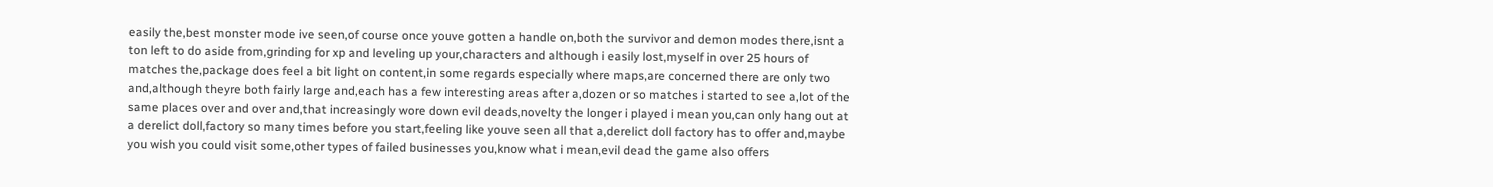easily the,best monster mode ive seen,of course once youve gotten a handle on,both the survivor and demon modes there,isnt a ton left to do aside from,grinding for xp and leveling up your,characters and although i easily lost,myself in over 25 hours of matches the,package does feel a bit light on content,in some regards especially where maps,are concerned there are only two and,although theyre both fairly large and,each has a few interesting areas after a,dozen or so matches i started to see a,lot of the same places over and over and,that increasingly wore down evil deads,novelty the longer i played i mean you,can only hang out at a derelict doll,factory so many times before you start,feeling like youve seen all that a,derelict doll factory has to offer and,maybe you wish you could visit some,other types of failed businesses you,know what i mean,evil dead the game also offers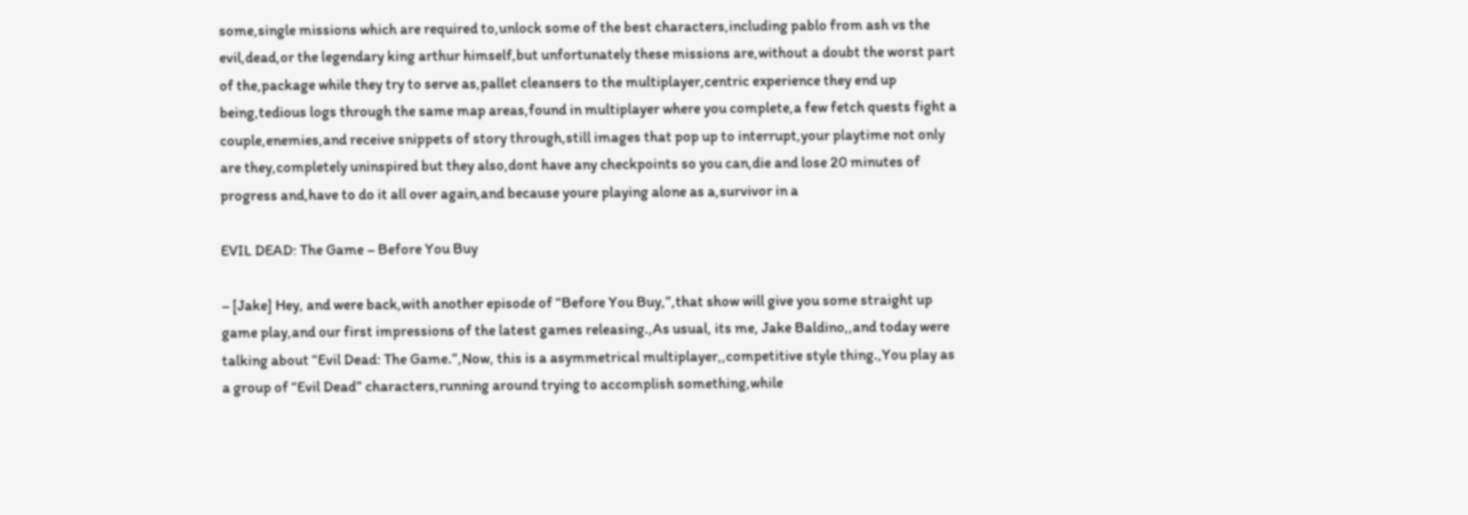some,single missions which are required to,unlock some of the best characters,including pablo from ash vs the evil,dead,or the legendary king arthur himself,but unfortunately these missions are,without a doubt the worst part of the,package while they try to serve as,pallet cleansers to the multiplayer,centric experience they end up being,tedious logs through the same map areas,found in multiplayer where you complete,a few fetch quests fight a couple,enemies,and receive snippets of story through,still images that pop up to interrupt,your playtime not only are they,completely uninspired but they also,dont have any checkpoints so you can,die and lose 20 minutes of progress and,have to do it all over again,and because youre playing alone as a,survivor in a

EVIL DEAD: The Game – Before You Buy

– [Jake] Hey, and were back,with another episode of “Before You Buy,”,that show will give you some straight up game play,and our first impressions of the latest games releasing.,As usual, its me, Jake Baldino,,and today were talking about “Evil Dead: The Game.”,Now, this is a asymmetrical multiplayer,,competitive style thing.,You play as a group of “Evil Dead” characters,running around trying to accomplish something,while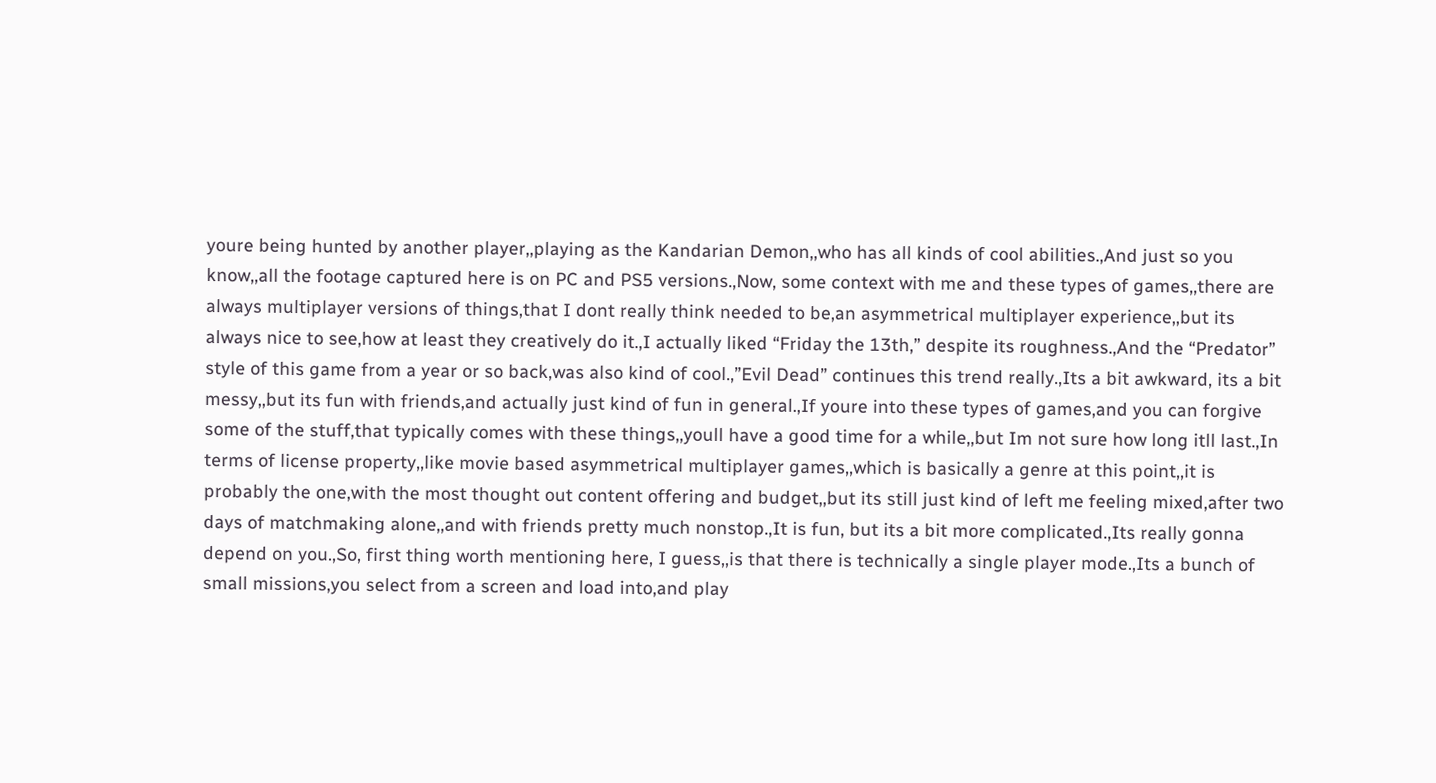youre being hunted by another player,,playing as the Kandarian Demon,,who has all kinds of cool abilities.,And just so you know,,all the footage captured here is on PC and PS5 versions.,Now, some context with me and these types of games,,there are always multiplayer versions of things,that I dont really think needed to be,an asymmetrical multiplayer experience,,but its always nice to see,how at least they creatively do it.,I actually liked “Friday the 13th,” despite its roughness.,And the “Predator” style of this game from a year or so back,was also kind of cool.,”Evil Dead” continues this trend really.,Its a bit awkward, its a bit messy,,but its fun with friends,and actually just kind of fun in general.,If youre into these types of games,and you can forgive some of the stuff,that typically comes with these things,,youll have a good time for a while,,but Im not sure how long itll last.,In terms of license property,,like movie based asymmetrical multiplayer games,,which is basically a genre at this point,,it is probably the one,with the most thought out content offering and budget,,but its still just kind of left me feeling mixed,after two days of matchmaking alone,,and with friends pretty much nonstop.,It is fun, but its a bit more complicated.,Its really gonna depend on you.,So, first thing worth mentioning here, I guess,,is that there is technically a single player mode.,Its a bunch of small missions,you select from a screen and load into,and play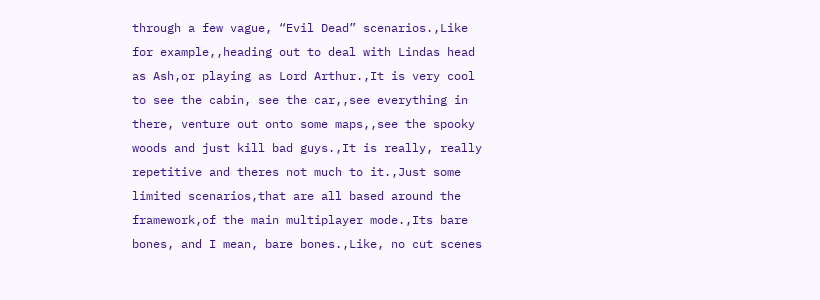through a few vague, “Evil Dead” scenarios.,Like for example,,heading out to deal with Lindas head as Ash,or playing as Lord Arthur.,It is very cool to see the cabin, see the car,,see everything in there, venture out onto some maps,,see the spooky woods and just kill bad guys.,It is really, really repetitive and theres not much to it.,Just some limited scenarios,that are all based around the framework,of the main multiplayer mode.,Its bare bones, and I mean, bare bones.,Like, no cut scenes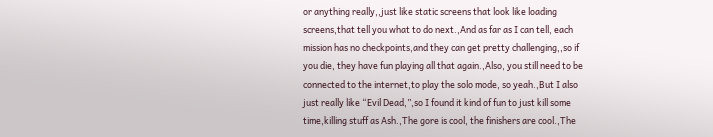or anything really,,just like static screens that look like loading screens,that tell you what to do next.,And as far as I can tell, each mission has no checkpoints,and they can get pretty challenging,,so if you die, they have fun playing all that again.,Also, you still need to be connected to the internet,to play the solo mode, so yeah.,But I also just really like “Evil Dead,”,so I found it kind of fun to just kill some time,killing stuff as Ash.,The gore is cool, the finishers are cool.,The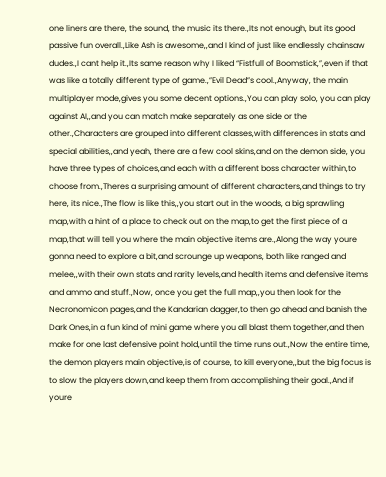one liners are there, the sound, the music its there.,Its not enough, but its good passive fun overall.,Like Ash is awesome,,and I kind of just like endlessly chainsaw dudes.,I cant help it.,Its same reason why I liked “Fistfull of Boomstick,”,even if that was like a totally different type of game.,”Evil Dead”s cool.,Anyway, the main multiplayer mode,gives you some decent options.,You can play solo, you can play against AI,,and you can match make separately as one side or the other.,Characters are grouped into different classes,with differences in stats and special abilities,,and yeah, there are a few cool skins,and on the demon side, you have three types of choices,and each with a different boss character within,to choose from.,Theres a surprising amount of different characters,and things to try here, its nice.,The flow is like this,,you start out in the woods, a big sprawling map,with a hint of a place to check out on the map,to get the first piece of a map,that will tell you where the main objective items are.,Along the way youre gonna need to explore a bit,and scrounge up weapons, both like ranged and melee,,with their own stats and rarity levels,and health items and defensive items and ammo and stuff.,Now, once you get the full map,,you then look for the Necronomicon pages,and the Kandarian dagger,to then go ahead and banish the Dark Ones,in a fun kind of mini game where you all blast them together,and then make for one last defensive point hold,until the time runs out.,Now the entire time, the demon players main objective,is of course, to kill everyone,,but the big focus is to slow the players down,and keep them from accomplishing their goal.,And if youre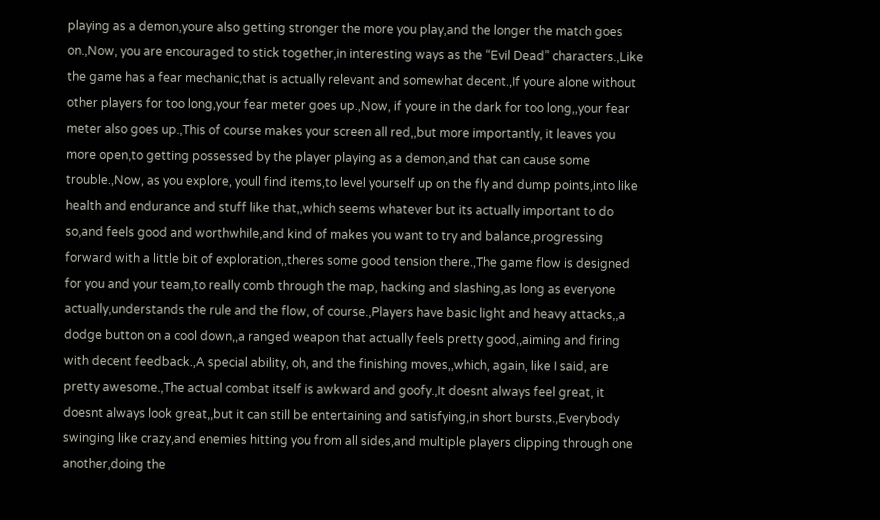playing as a demon,youre also getting stronger the more you play,and the longer the match goes on.,Now, you are encouraged to stick together,in interesting ways as the “Evil Dead” characters.,Like the game has a fear mechanic,that is actually relevant and somewhat decent.,If youre alone without other players for too long,your fear meter goes up.,Now, if youre in the dark for too long,,your fear meter also goes up.,This of course makes your screen all red,,but more importantly, it leaves you more open,to getting possessed by the player playing as a demon,and that can cause some trouble.,Now, as you explore, youll find items,to level yourself up on the fly and dump points,into like health and endurance and stuff like that,,which seems whatever but its actually important to do so,and feels good and worthwhile,and kind of makes you want to try and balance,progressing forward with a little bit of exploration,,theres some good tension there.,The game flow is designed for you and your team,to really comb through the map, hacking and slashing,as long as everyone actually,understands the rule and the flow, of course.,Players have basic light and heavy attacks,,a dodge button on a cool down,,a ranged weapon that actually feels pretty good,,aiming and firing with decent feedback.,A special ability, oh, and the finishing moves,,which, again, like I said, are pretty awesome.,The actual combat itself is awkward and goofy.,It doesnt always feel great, it doesnt always look great,,but it can still be entertaining and satisfying,in short bursts.,Everybody swinging like crazy,and enemies hitting you from all sides,and multiple players clipping through one another,doing the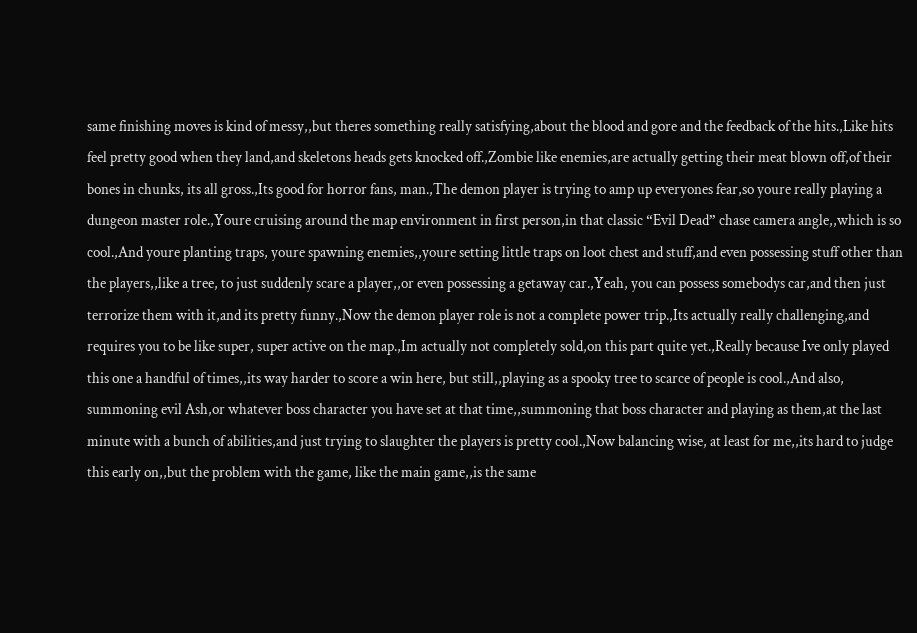same finishing moves is kind of messy,,but theres something really satisfying,about the blood and gore and the feedback of the hits.,Like hits feel pretty good when they land,and skeletons heads gets knocked off.,Zombie like enemies,are actually getting their meat blown off,of their bones in chunks, its all gross.,Its good for horror fans, man.,The demon player is trying to amp up everyones fear,so youre really playing a dungeon master role.,Youre cruising around the map environment in first person,in that classic “Evil Dead” chase camera angle,,which is so cool.,And youre planting traps, youre spawning enemies,,youre setting little traps on loot chest and stuff,and even possessing stuff other than the players,,like a tree, to just suddenly scare a player,,or even possessing a getaway car.,Yeah, you can possess somebodys car,and then just terrorize them with it,and its pretty funny.,Now the demon player role is not a complete power trip.,Its actually really challenging,and requires you to be like super, super active on the map.,Im actually not completely sold,on this part quite yet.,Really because Ive only played this one a handful of times,,its way harder to score a win here, but still,,playing as a spooky tree to scarce of people is cool.,And also, summoning evil Ash,or whatever boss character you have set at that time,,summoning that boss character and playing as them,at the last minute with a bunch of abilities,and just trying to slaughter the players is pretty cool.,Now balancing wise, at least for me,,its hard to judge this early on,,but the problem with the game, like the main game,,is the same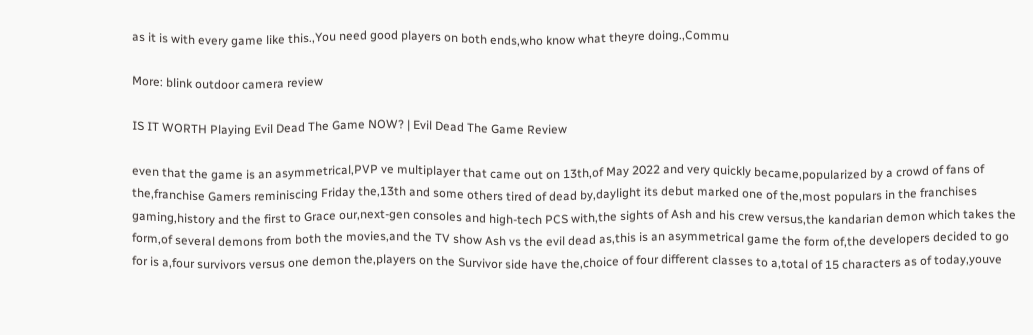as it is with every game like this.,You need good players on both ends,who know what theyre doing.,Commu

More: blink outdoor camera review

IS IT WORTH Playing Evil Dead The Game NOW? | Evil Dead The Game Review

even that the game is an asymmetrical,PVP ve multiplayer that came out on 13th,of May 2022 and very quickly became,popularized by a crowd of fans of the,franchise Gamers reminiscing Friday the,13th and some others tired of dead by,daylight its debut marked one of the,most populars in the franchises gaming,history and the first to Grace our,next-gen consoles and high-tech PCS with,the sights of Ash and his crew versus,the kandarian demon which takes the form,of several demons from both the movies,and the TV show Ash vs the evil dead as,this is an asymmetrical game the form of,the developers decided to go for is a,four survivors versus one demon the,players on the Survivor side have the,choice of four different classes to a,total of 15 characters as of today,youve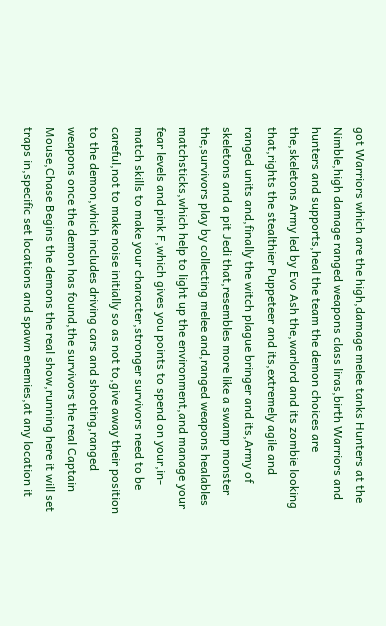got Warriors which are the high,damage melee tanks Hunters at the Nimble,high damage ranged weapons class liras,birth Warriors and hunters and supports,heal the team the demon choices are the,skeletons Army led by Evo Ash the,warlord and its zombie looking that,rights the stealthier Puppeteer and its,extremely agile and ranged units and,finally the witch plague bringer and its,Army of skeletons and a pit Jedi that,resembles more like a swamp monster the,survivors play by collecting melee and,ranged weapons healables matchsticks,which help to light up the environment,and manage your fear levels and pink F,which gives you points to spend on your,in-match skills to make your character,stronger survivors need to be careful,not to make noise initially so as not to,give away their position to the demon,which includes driving cars and shooting,ranged weapons once the demon has found,the survivors the real Captain Mouse,Chase Begins the demons the real show,running here it will set traps in,specific set locations and spawn enemies,at any location it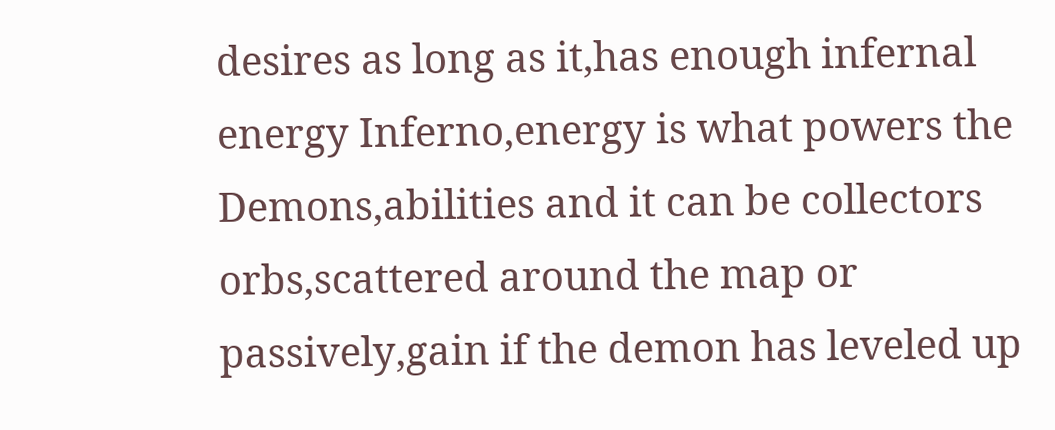desires as long as it,has enough infernal energy Inferno,energy is what powers the Demons,abilities and it can be collectors orbs,scattered around the map or passively,gain if the demon has leveled up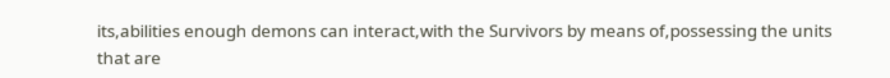its,abilities enough demons can interact,with the Survivors by means of,possessing the units that are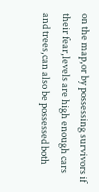on the map,or by possessing survivors if their fear,levels are high enough cars and trees,can also be possessed both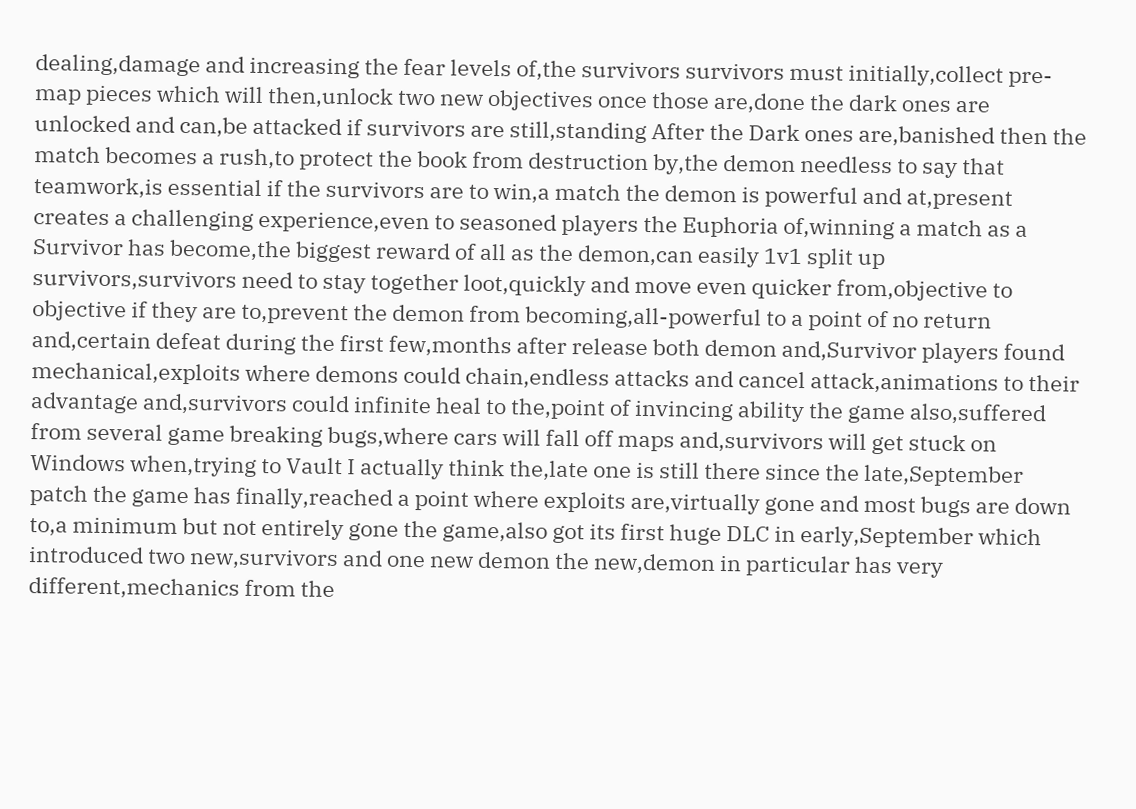dealing,damage and increasing the fear levels of,the survivors survivors must initially,collect pre-map pieces which will then,unlock two new objectives once those are,done the dark ones are unlocked and can,be attacked if survivors are still,standing After the Dark ones are,banished then the match becomes a rush,to protect the book from destruction by,the demon needless to say that teamwork,is essential if the survivors are to win,a match the demon is powerful and at,present creates a challenging experience,even to seasoned players the Euphoria of,winning a match as a Survivor has become,the biggest reward of all as the demon,can easily 1v1 split up survivors,survivors need to stay together loot,quickly and move even quicker from,objective to objective if they are to,prevent the demon from becoming,all-powerful to a point of no return and,certain defeat during the first few,months after release both demon and,Survivor players found mechanical,exploits where demons could chain,endless attacks and cancel attack,animations to their advantage and,survivors could infinite heal to the,point of invincing ability the game also,suffered from several game breaking bugs,where cars will fall off maps and,survivors will get stuck on Windows when,trying to Vault I actually think the,late one is still there since the late,September patch the game has finally,reached a point where exploits are,virtually gone and most bugs are down to,a minimum but not entirely gone the game,also got its first huge DLC in early,September which introduced two new,survivors and one new demon the new,demon in particular has very different,mechanics from the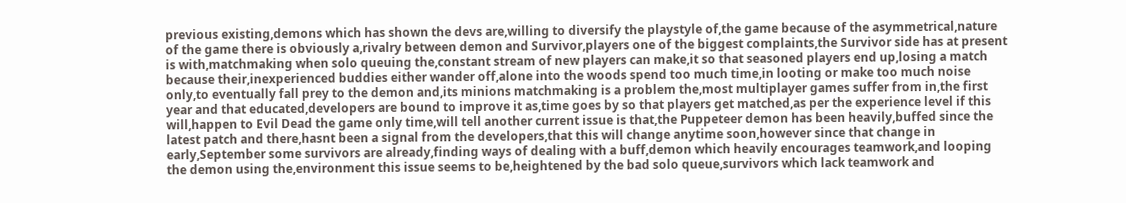previous existing,demons which has shown the devs are,willing to diversify the playstyle of,the game because of the asymmetrical,nature of the game there is obviously a,rivalry between demon and Survivor,players one of the biggest complaints,the Survivor side has at present is with,matchmaking when solo queuing the,constant stream of new players can make,it so that seasoned players end up,losing a match because their,inexperienced buddies either wander off,alone into the woods spend too much time,in looting or make too much noise only,to eventually fall prey to the demon and,its minions matchmaking is a problem the,most multiplayer games suffer from in,the first year and that educated,developers are bound to improve it as,time goes by so that players get matched,as per the experience level if this will,happen to Evil Dead the game only time,will tell another current issue is that,the Puppeteer demon has been heavily,buffed since the latest patch and there,hasnt been a signal from the developers,that this will change anytime soon,however since that change in early,September some survivors are already,finding ways of dealing with a buff,demon which heavily encourages teamwork,and looping the demon using the,environment this issue seems to be,heightened by the bad solo queue,survivors which lack teamwork and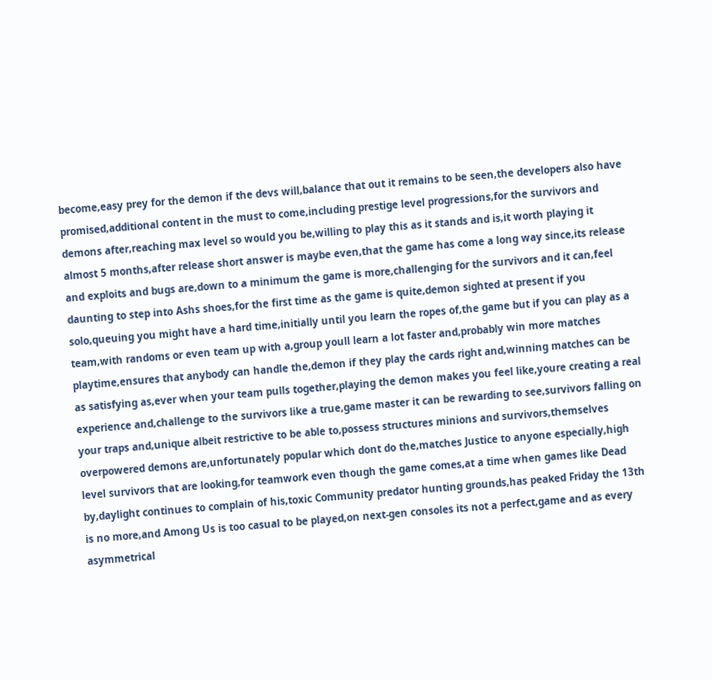become,easy prey for the demon if the devs will,balance that out it remains to be seen,the developers also have promised,additional content in the must to come,including prestige level progressions,for the survivors and demons after,reaching max level so would you be,willing to play this as it stands and is,it worth playing it almost 5 months,after release short answer is maybe even,that the game has come a long way since,its release and exploits and bugs are,down to a minimum the game is more,challenging for the survivors and it can,feel daunting to step into Ashs shoes,for the first time as the game is quite,demon sighted at present if you solo,queuing you might have a hard time,initially until you learn the ropes of,the game but if you can play as a team,with randoms or even team up with a,group youll learn a lot faster and,probably win more matches playtime,ensures that anybody can handle the,demon if they play the cards right and,winning matches can be as satisfying as,ever when your team pulls together,playing the demon makes you feel like,youre creating a real experience and,challenge to the survivors like a true,game master it can be rewarding to see,survivors falling on your traps and,unique albeit restrictive to be able to,possess structures minions and survivors,themselves overpowered demons are,unfortunately popular which dont do the,matches Justice to anyone especially,high level survivors that are looking,for teamwork even though the game comes,at a time when games like Dead by,daylight continues to complain of his,toxic Community predator hunting grounds,has peaked Friday the 13th is no more,and Among Us is too casual to be played,on next-gen consoles its not a perfect,game and as every asymmetrical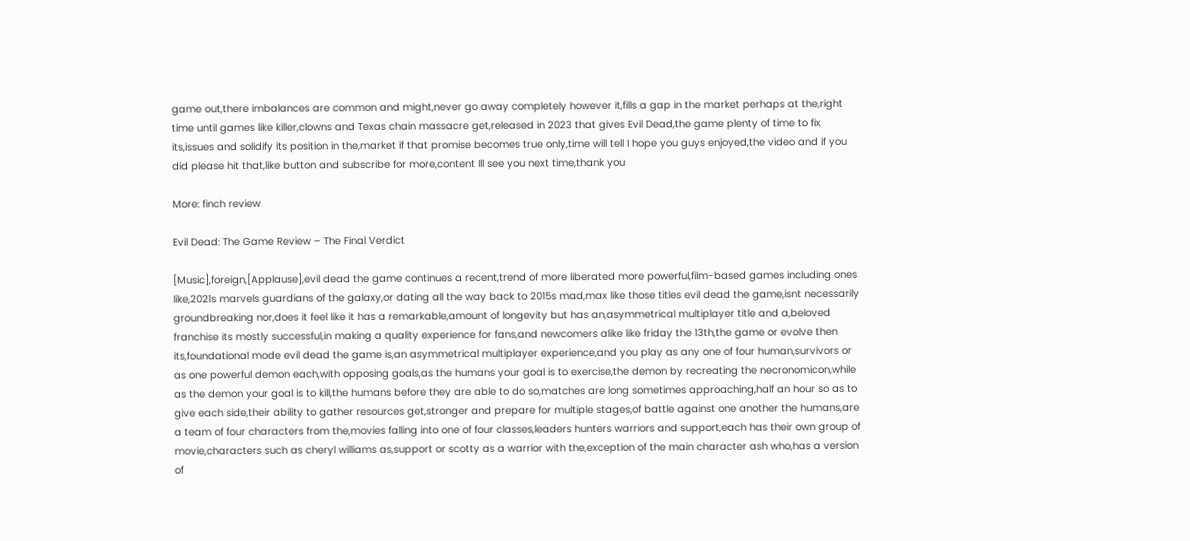game out,there imbalances are common and might,never go away completely however it,fills a gap in the market perhaps at the,right time until games like killer,clowns and Texas chain massacre get,released in 2023 that gives Evil Dead,the game plenty of time to fix its,issues and solidify its position in the,market if that promise becomes true only,time will tell I hope you guys enjoyed,the video and if you did please hit that,like button and subscribe for more,content Ill see you next time,thank you

More: finch review

Evil Dead: The Game Review – The Final Verdict

[Music],foreign,[Applause],evil dead the game continues a recent,trend of more liberated more powerful,film-based games including ones like,2021s marvels guardians of the galaxy,or dating all the way back to 2015s mad,max like those titles evil dead the game,isnt necessarily groundbreaking nor,does it feel like it has a remarkable,amount of longevity but has an,asymmetrical multiplayer title and a,beloved franchise its mostly successful,in making a quality experience for fans,and newcomers alike like friday the 13th,the game or evolve then its,foundational mode evil dead the game is,an asymmetrical multiplayer experience,and you play as any one of four human,survivors or as one powerful demon each,with opposing goals,as the humans your goal is to exercise,the demon by recreating the necronomicon,while as the demon your goal is to kill,the humans before they are able to do so,matches are long sometimes approaching,half an hour so as to give each side,their ability to gather resources get,stronger and prepare for multiple stages,of battle against one another the humans,are a team of four characters from the,movies falling into one of four classes,leaders hunters warriors and support,each has their own group of movie,characters such as cheryl williams as,support or scotty as a warrior with the,exception of the main character ash who,has a version of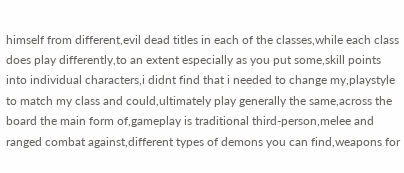himself from different,evil dead titles in each of the classes,while each class does play differently,to an extent especially as you put some,skill points into individual characters,i didnt find that i needed to change my,playstyle to match my class and could,ultimately play generally the same,across the board the main form of,gameplay is traditional third-person,melee and ranged combat against,different types of demons you can find,weapons for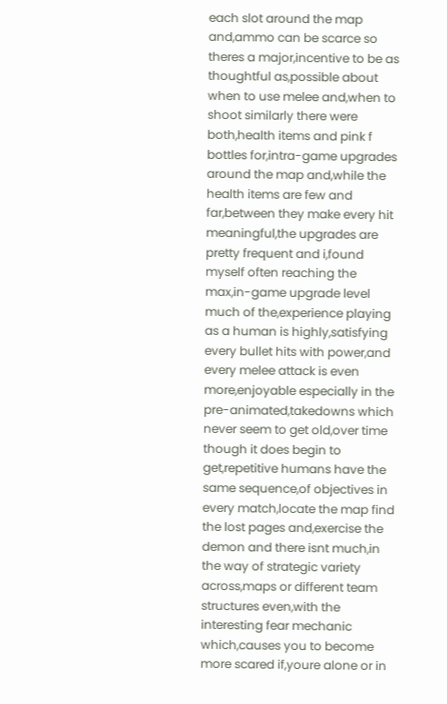each slot around the map and,ammo can be scarce so theres a major,incentive to be as thoughtful as,possible about when to use melee and,when to shoot similarly there were both,health items and pink f bottles for,intra-game upgrades around the map and,while the health items are few and far,between they make every hit meaningful,the upgrades are pretty frequent and i,found myself often reaching the max,in-game upgrade level much of the,experience playing as a human is highly,satisfying every bullet hits with power,and every melee attack is even more,enjoyable especially in the pre-animated,takedowns which never seem to get old,over time though it does begin to get,repetitive humans have the same sequence,of objectives in every match,locate the map find the lost pages and,exercise the demon and there isnt much,in the way of strategic variety across,maps or different team structures even,with the interesting fear mechanic which,causes you to become more scared if,youre alone or in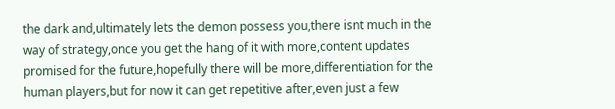the dark and,ultimately lets the demon possess you,there isnt much in the way of strategy,once you get the hang of it with more,content updates promised for the future,hopefully there will be more,differentiation for the human players,but for now it can get repetitive after,even just a few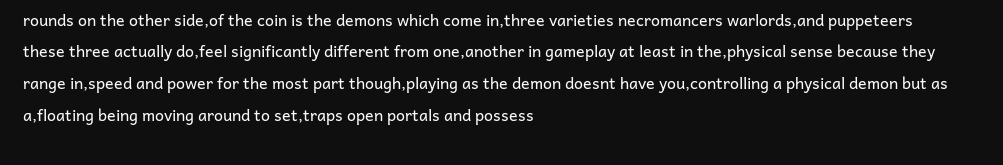rounds on the other side,of the coin is the demons which come in,three varieties necromancers warlords,and puppeteers these three actually do,feel significantly different from one,another in gameplay at least in the,physical sense because they range in,speed and power for the most part though,playing as the demon doesnt have you,controlling a physical demon but as a,floating being moving around to set,traps open portals and possess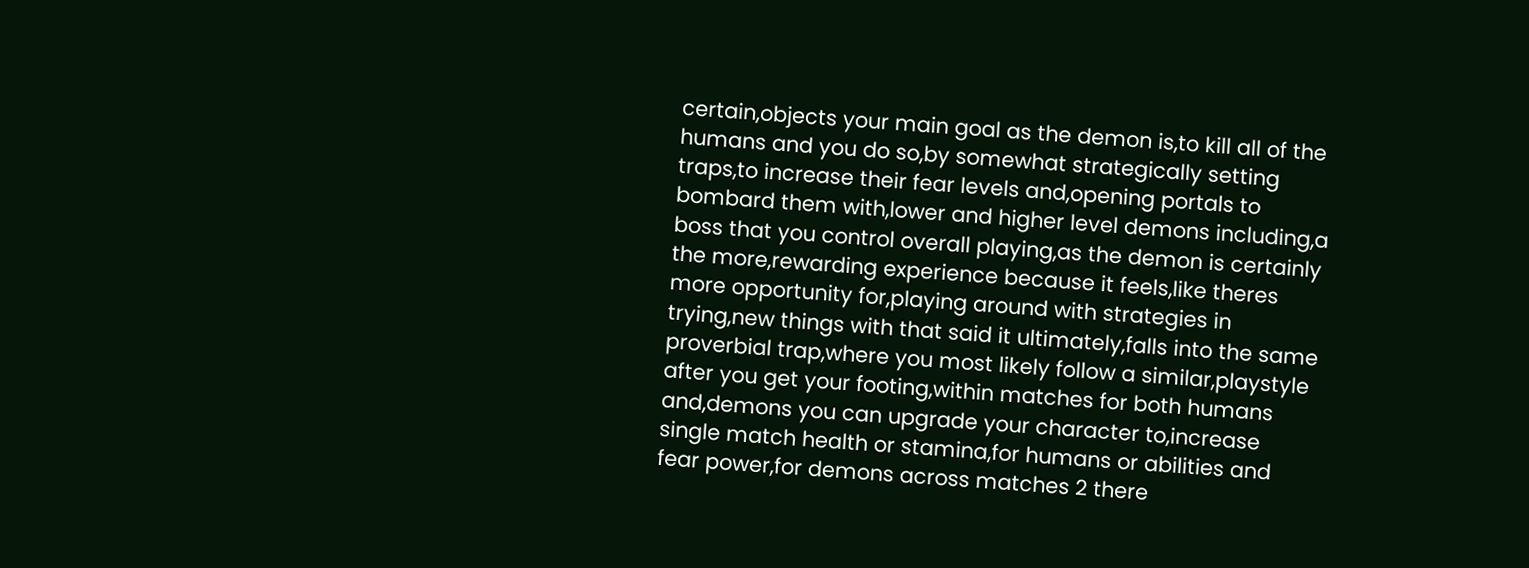certain,objects your main goal as the demon is,to kill all of the humans and you do so,by somewhat strategically setting traps,to increase their fear levels and,opening portals to bombard them with,lower and higher level demons including,a boss that you control overall playing,as the demon is certainly the more,rewarding experience because it feels,like theres more opportunity for,playing around with strategies in trying,new things with that said it ultimately,falls into the same proverbial trap,where you most likely follow a similar,playstyle after you get your footing,within matches for both humans and,demons you can upgrade your character to,increase single match health or stamina,for humans or abilities and fear power,for demons across matches 2 there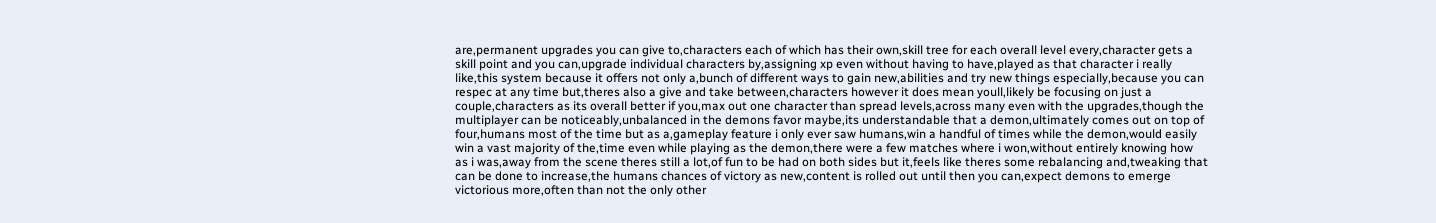are,permanent upgrades you can give to,characters each of which has their own,skill tree for each overall level every,character gets a skill point and you can,upgrade individual characters by,assigning xp even without having to have,played as that character i really like,this system because it offers not only a,bunch of different ways to gain new,abilities and try new things especially,because you can respec at any time but,theres also a give and take between,characters however it does mean youll,likely be focusing on just a couple,characters as its overall better if you,max out one character than spread levels,across many even with the upgrades,though the multiplayer can be noticeably,unbalanced in the demons favor maybe,its understandable that a demon,ultimately comes out on top of four,humans most of the time but as a,gameplay feature i only ever saw humans,win a handful of times while the demon,would easily win a vast majority of the,time even while playing as the demon,there were a few matches where i won,without entirely knowing how as i was,away from the scene theres still a lot,of fun to be had on both sides but it,feels like theres some rebalancing and,tweaking that can be done to increase,the humans chances of victory as new,content is rolled out until then you can,expect demons to emerge victorious more,often than not the only other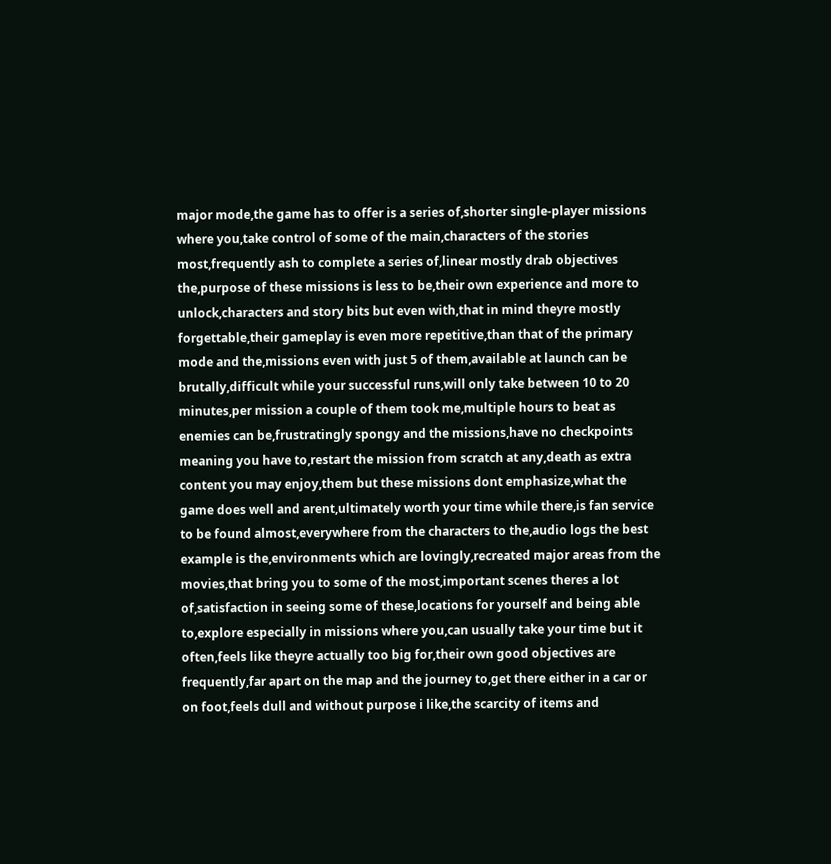major mode,the game has to offer is a series of,shorter single-player missions where you,take control of some of the main,characters of the stories most,frequently ash to complete a series of,linear mostly drab objectives the,purpose of these missions is less to be,their own experience and more to unlock,characters and story bits but even with,that in mind theyre mostly forgettable,their gameplay is even more repetitive,than that of the primary mode and the,missions even with just 5 of them,available at launch can be brutally,difficult while your successful runs,will only take between 10 to 20 minutes,per mission a couple of them took me,multiple hours to beat as enemies can be,frustratingly spongy and the missions,have no checkpoints meaning you have to,restart the mission from scratch at any,death as extra content you may enjoy,them but these missions dont emphasize,what the game does well and arent,ultimately worth your time while there,is fan service to be found almost,everywhere from the characters to the,audio logs the best example is the,environments which are lovingly,recreated major areas from the movies,that bring you to some of the most,important scenes theres a lot of,satisfaction in seeing some of these,locations for yourself and being able to,explore especially in missions where you,can usually take your time but it often,feels like theyre actually too big for,their own good objectives are frequently,far apart on the map and the journey to,get there either in a car or on foot,feels dull and without purpose i like,the scarcity of items and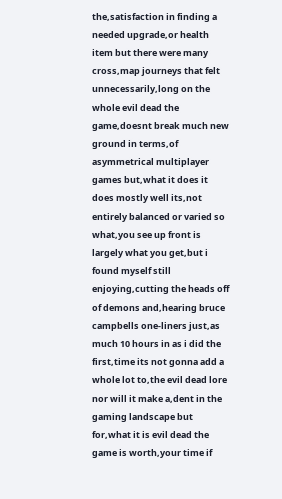the,satisfaction in finding a needed upgrade,or health item but there were many cross,map journeys that felt unnecessarily,long on the whole evil dead the game,doesnt break much new ground in terms,of asymmetrical multiplayer games but,what it does it does mostly well its,not entirely balanced or varied so what,you see up front is largely what you get,but i found myself still enjoying,cutting the heads off of demons and,hearing bruce campbells one-liners just,as much 10 hours in as i did the first,time its not gonna add a whole lot to,the evil dead lore nor will it make a,dent in the gaming landscape but for,what it is evil dead the game is worth,your time if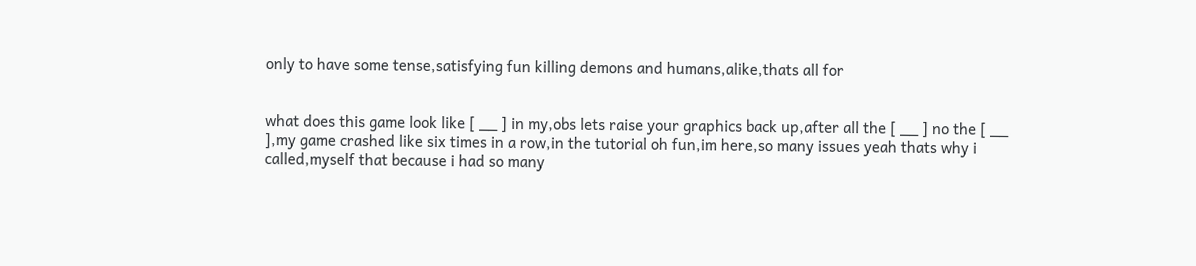only to have some tense,satisfying fun killing demons and humans,alike,thats all for


what does this game look like [ __ ] in my,obs lets raise your graphics back up,after all the [ __ ] no the [ __ ],my game crashed like six times in a row,in the tutorial oh fun,im here,so many issues yeah thats why i called,myself that because i had so many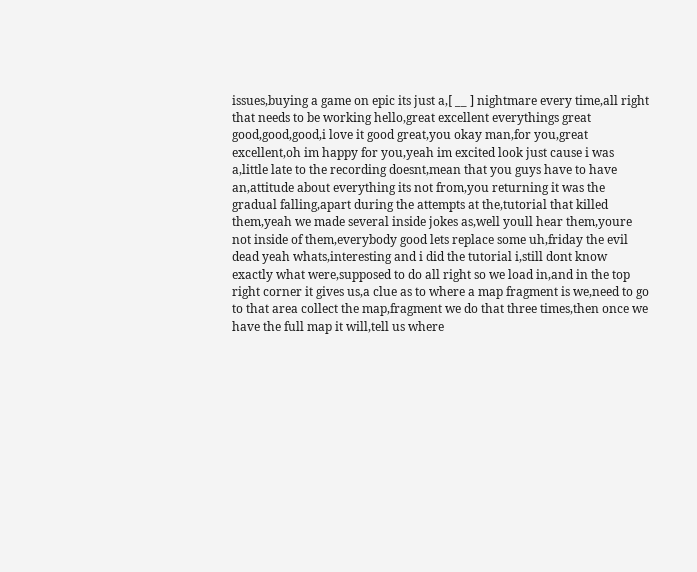issues,buying a game on epic its just a,[ __ ] nightmare every time,all right that needs to be working hello,great excellent everythings great good,good,good,i love it good great,you okay man,for you,great excellent,oh im happy for you,yeah im excited look just cause i was a,little late to the recording doesnt,mean that you guys have to have an,attitude about everything its not from,you returning it was the gradual falling,apart during the attempts at the,tutorial that killed them,yeah we made several inside jokes as,well youll hear them,youre not inside of them,everybody good lets replace some uh,friday the evil dead yeah whats,interesting and i did the tutorial i,still dont know exactly what were,supposed to do all right so we load in,and in the top right corner it gives us,a clue as to where a map fragment is we,need to go to that area collect the map,fragment we do that three times,then once we have the full map it will,tell us where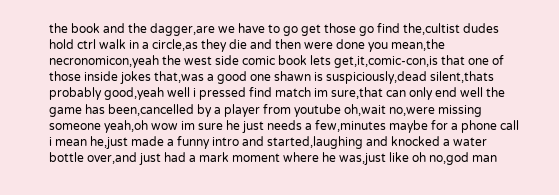the book and the dagger,are we have to go get those go find the,cultist dudes hold ctrl walk in a circle,as they die and then were done you mean,the necronomicon,yeah the west side comic book lets get,it,comic-con,is that one of those inside jokes that,was a good one shawn is suspiciously,dead silent,thats probably good,yeah well i pressed find match im sure,that can only end well the game has been,cancelled by a player from youtube oh,wait no,were missing someone yeah,oh wow im sure he just needs a few,minutes maybe for a phone call i mean he,just made a funny intro and started,laughing and knocked a water bottle over,and just had a mark moment where he was,just like oh no,god man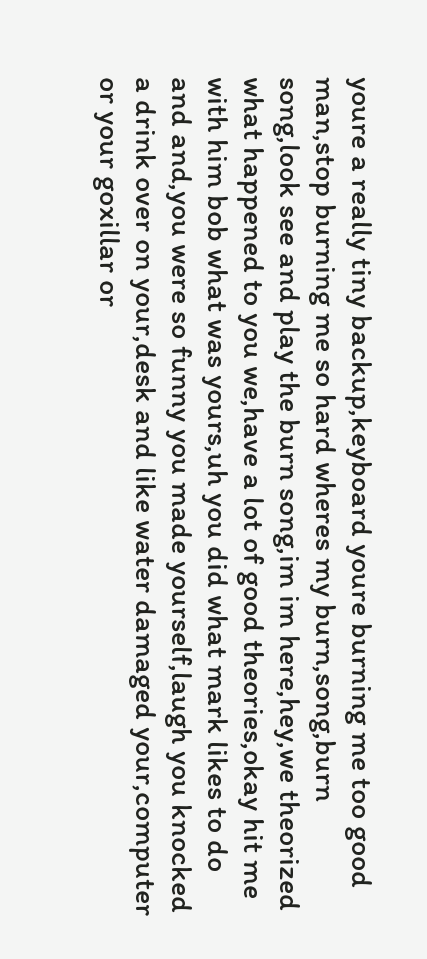youre a really tiny backup,keyboard youre burning me too good man,stop burning me so hard wheres my burn,song,burn song,look see and play the burn song,im im here,hey,we theorized what happened to you we,have a lot of good theories,okay hit me with him bob what was yours,uh you did what mark likes to do and and,you were so funny you made yourself,laugh you knocked a drink over on your,desk and like water damaged your,computer or your goxillar or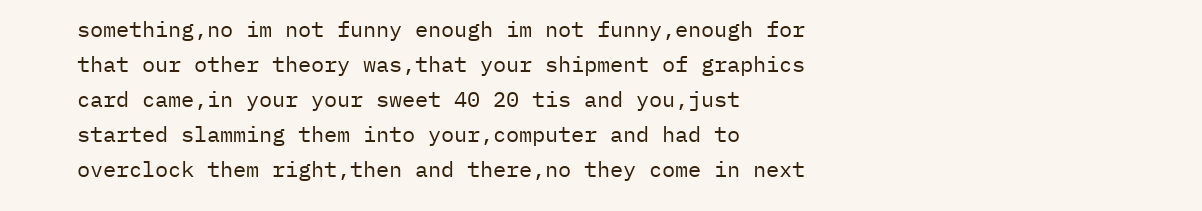something,no im not funny enough im not funny,enough for that our other theory was,that your shipment of graphics card came,in your your sweet 40 20 tis and you,just started slamming them into your,computer and had to overclock them right,then and there,no they come in next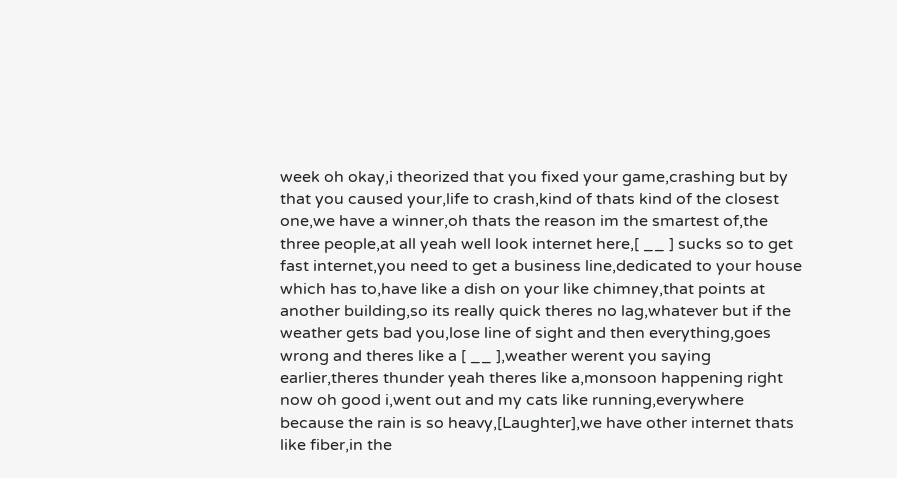week oh okay,i theorized that you fixed your game,crashing but by that you caused your,life to crash,kind of thats kind of the closest one,we have a winner,oh thats the reason im the smartest of,the three people,at all yeah well look internet here,[ __ ] sucks so to get fast internet,you need to get a business line,dedicated to your house which has to,have like a dish on your like chimney,that points at another building,so its really quick theres no lag,whatever but if the weather gets bad you,lose line of sight and then everything,goes wrong and theres like a [ __ ],weather werent you saying earlier,theres thunder yeah theres like a,monsoon happening right now oh good i,went out and my cats like running,everywhere because the rain is so heavy,[Laughter],we have other internet thats like fiber,in the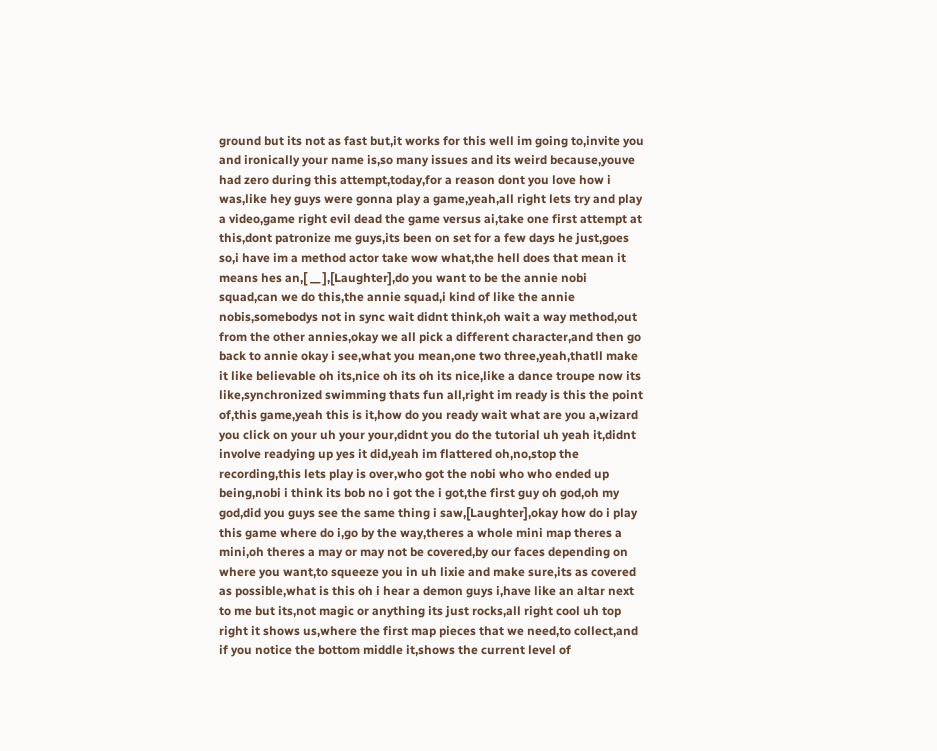ground but its not as fast but,it works for this well im going to,invite you and ironically your name is,so many issues and its weird because,youve had zero during this attempt,today,for a reason dont you love how i was,like hey guys were gonna play a game,yeah,all right lets try and play a video,game right evil dead the game versus ai,take one first attempt at this,dont patronize me guys,its been on set for a few days he just,goes so,i have im a method actor take wow what,the hell does that mean it means hes an,[ __ ],[Laughter],do you want to be the annie nobi squad,can we do this,the annie squad,i kind of like the annie nobis,somebodys not in sync wait didnt think,oh wait a way method,out from the other annies,okay we all pick a different character,and then go back to annie okay i see,what you mean,one two three,yeah,thatll make it like believable oh its,nice oh its oh its nice,like a dance troupe now its like,synchronized swimming thats fun all,right im ready is this the point of,this game,yeah this is it,how do you ready wait what are you a,wizard you click on your uh your your,didnt you do the tutorial uh yeah it,didnt involve readying up yes it did,yeah im flattered oh,no,stop the recording,this lets play is over,who got the nobi who who ended up being,nobi i think its bob no i got the i got,the first guy oh god,oh my god,did you guys see the same thing i saw,[Laughter],okay how do i play this game where do i,go by the way,theres a whole mini map theres a mini,oh theres a may or may not be covered,by our faces depending on where you want,to squeeze you in uh lixie and make sure,its as covered as possible,what is this oh i hear a demon guys i,have like an altar next to me but its,not magic or anything its just rocks,all right cool uh top right it shows us,where the first map pieces that we need,to collect,and if you notice the bottom middle it,shows the current level of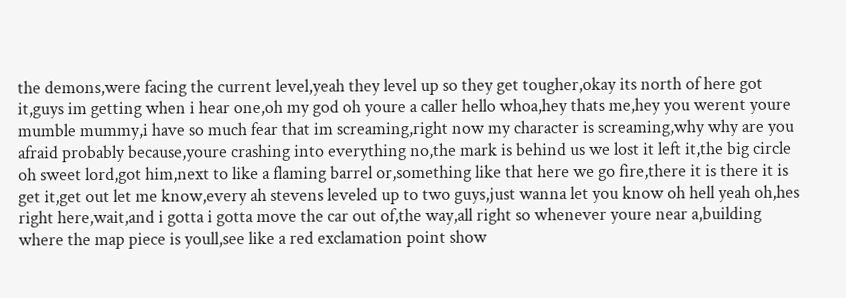the demons,were facing the current level,yeah they level up so they get tougher,okay its north of here got it,guys im getting when i hear one,oh my god oh youre a caller hello whoa,hey thats me,hey you werent youre mumble mummy,i have so much fear that im screaming,right now my character is screaming,why why are you afraid probably because,youre crashing into everything no,the mark is behind us we lost it left it,the big circle oh sweet lord,got him,next to like a flaming barrel or,something like that here we go fire,there it is there it is get it,get out let me know,every ah stevens leveled up to two guys,just wanna let you know oh hell yeah oh,hes right here,wait,and i gotta i gotta move the car out of,the way,all right so whenever youre near a,building where the map piece is youll,see like a red exclamation point show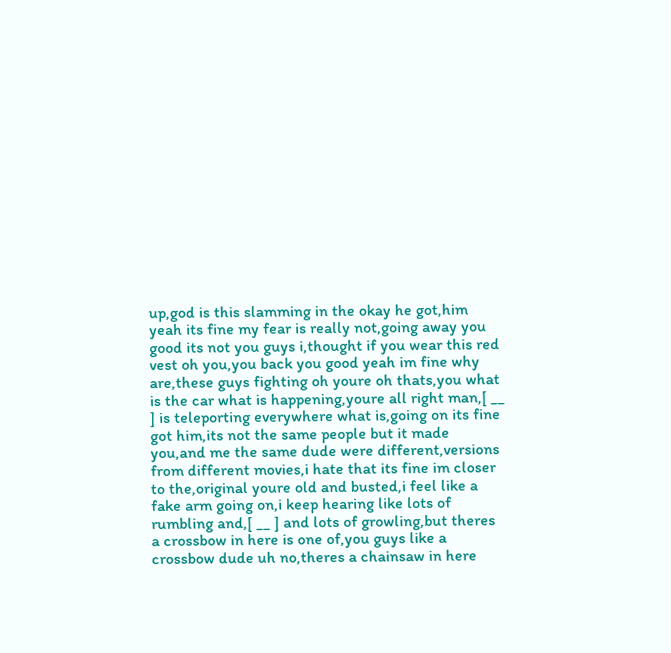up,god is this slamming in the okay he got,him yeah its fine my fear is really not,going away you good its not you guys i,thought if you wear this red vest oh you,you back you good yeah im fine why are,these guys fighting oh youre oh thats,you what is the car what is happening,youre all right man,[ __ ] is teleporting everywhere what is,going on its fine got him,its not the same people but it made you,and me the same dude were different,versions from different movies,i hate that its fine im closer to the,original youre old and busted,i feel like a fake arm going on,i keep hearing like lots of rumbling and,[ __ ] and lots of growling,but theres a crossbow in here is one of,you guys like a crossbow dude uh no,theres a chainsaw in here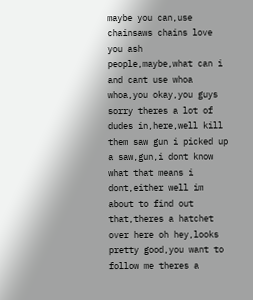maybe you can,use chainsaws chains love you ash people,maybe,what can i and cant use whoa whoa,you okay,you guys sorry theres a lot of dudes in,here,well kill them saw gun i picked up a saw,gun,i dont know what that means i dont,either well im about to find out that,theres a hatchet over here oh hey,looks pretty good,you want to follow me theres a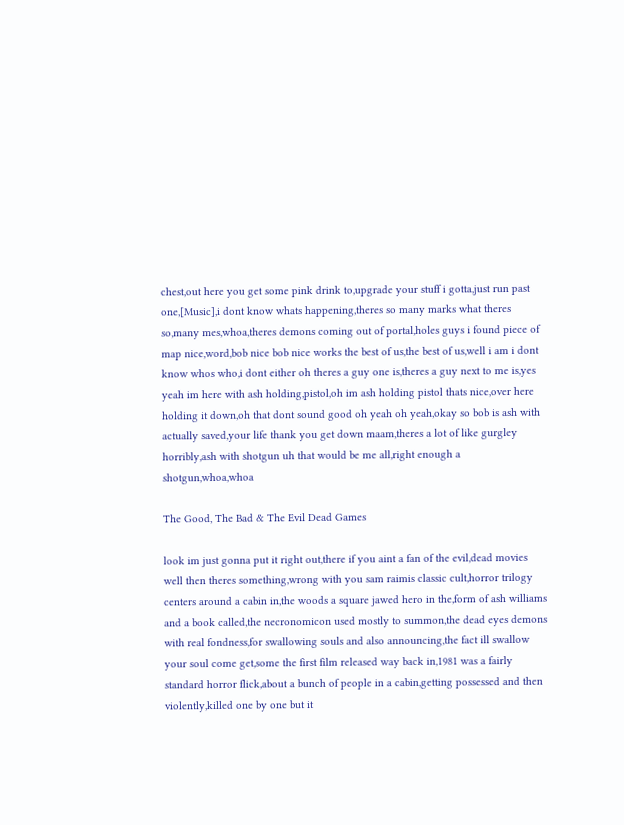chest,out here you get some pink drink to,upgrade your stuff i gotta,just run past one,[Music],i dont know whats happening,theres so many marks what theres so,many mes,whoa,theres demons coming out of portal,holes guys i found piece of map nice,word,bob nice bob nice works the best of us,the best of us,well i am i dont know whos who,i dont either oh theres a guy one is,theres a guy next to me is,yes yeah im here with ash holding,pistol,oh im ash holding pistol thats nice,over here holding it down,oh that dont sound good oh yeah oh yeah,okay so bob is ash with actually saved,your life thank you get down maam,theres a lot of like gurgley horribly,ash with shotgun uh that would be me all,right enough a shotgun,whoa,whoa

The Good, The Bad & The Evil Dead Games

look im just gonna put it right out,there if you aint a fan of the evil,dead movies well then theres something,wrong with you sam raimis classic cult,horror trilogy centers around a cabin in,the woods a square jawed hero in the,form of ash williams and a book called,the necronomicon used mostly to summon,the dead eyes demons with real fondness,for swallowing souls and also announcing,the fact ill swallow your soul come get,some the first film released way back in,1981 was a fairly standard horror flick,about a bunch of people in a cabin,getting possessed and then violently,killed one by one but it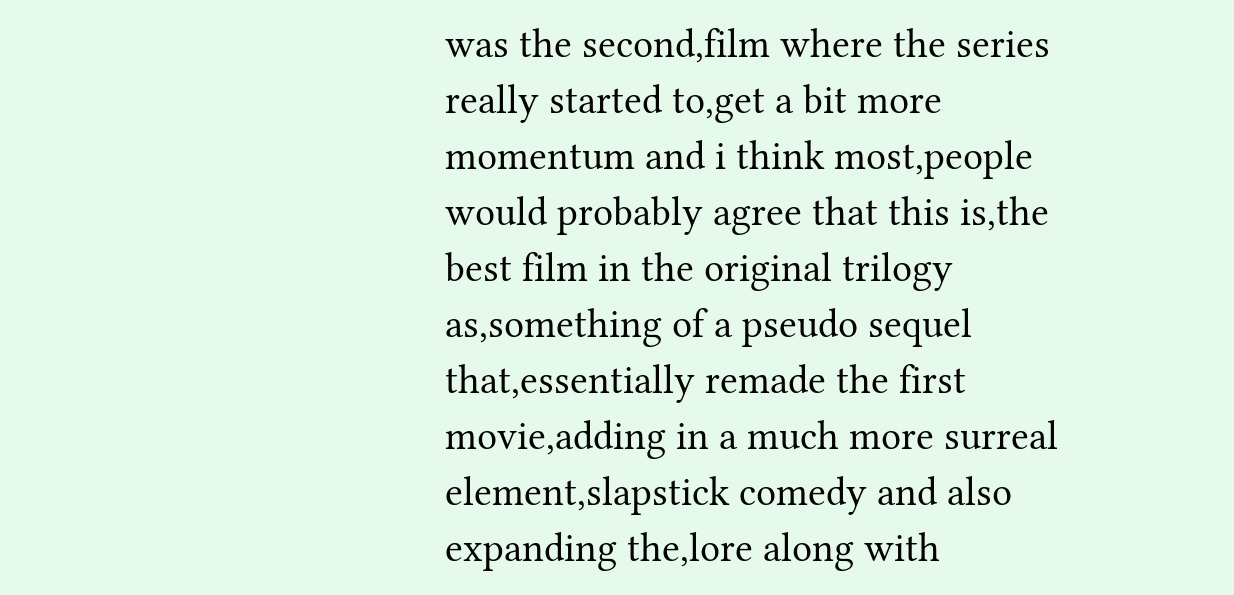was the second,film where the series really started to,get a bit more momentum and i think most,people would probably agree that this is,the best film in the original trilogy as,something of a pseudo sequel that,essentially remade the first movie,adding in a much more surreal element,slapstick comedy and also expanding the,lore along with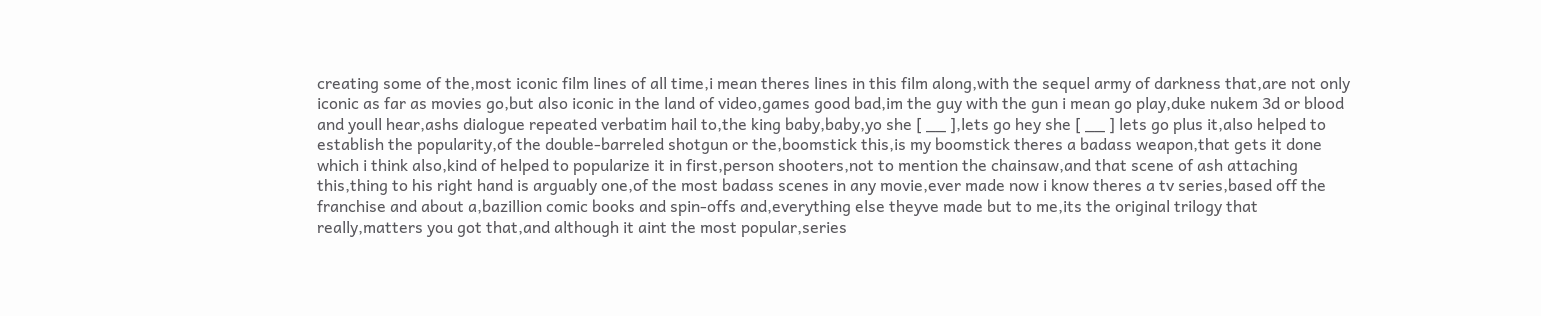creating some of the,most iconic film lines of all time,i mean theres lines in this film along,with the sequel army of darkness that,are not only iconic as far as movies go,but also iconic in the land of video,games good bad,im the guy with the gun i mean go play,duke nukem 3d or blood and youll hear,ashs dialogue repeated verbatim hail to,the king baby,baby,yo she [ __ ],lets go hey she [ __ ] lets go plus it,also helped to establish the popularity,of the double-barreled shotgun or the,boomstick this,is my boomstick theres a badass weapon,that gets it done which i think also,kind of helped to popularize it in first,person shooters,not to mention the chainsaw,and that scene of ash attaching this,thing to his right hand is arguably one,of the most badass scenes in any movie,ever made now i know theres a tv series,based off the franchise and about a,bazillion comic books and spin-offs and,everything else theyve made but to me,its the original trilogy that really,matters you got that,and although it aint the most popular,series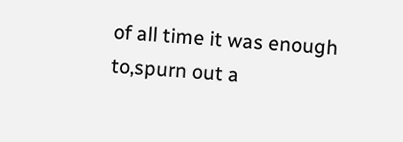of all time it was enough to,spurn out a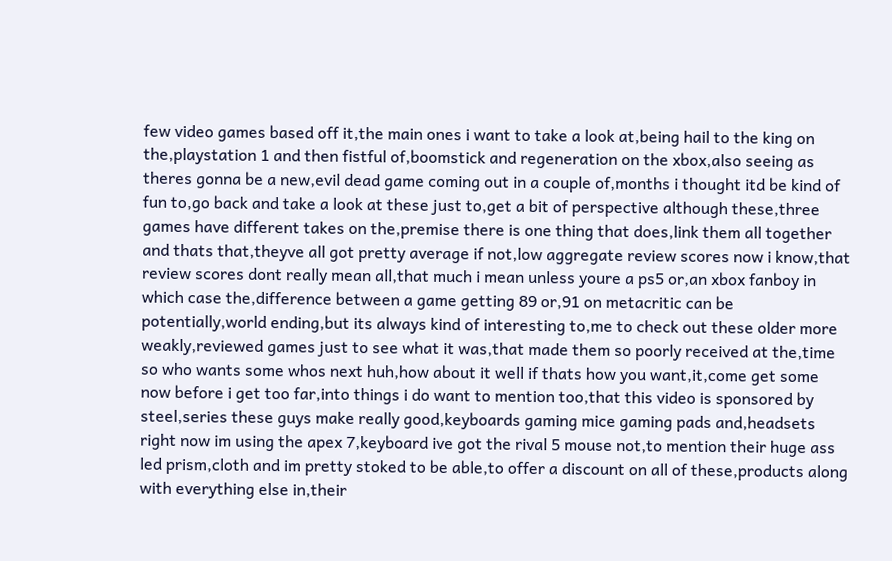few video games based off it,the main ones i want to take a look at,being hail to the king on the,playstation 1 and then fistful of,boomstick and regeneration on the xbox,also seeing as theres gonna be a new,evil dead game coming out in a couple of,months i thought itd be kind of fun to,go back and take a look at these just to,get a bit of perspective although these,three games have different takes on the,premise there is one thing that does,link them all together and thats that,theyve all got pretty average if not,low aggregate review scores now i know,that review scores dont really mean all,that much i mean unless youre a ps5 or,an xbox fanboy in which case the,difference between a game getting 89 or,91 on metacritic can be potentially,world ending,but its always kind of interesting to,me to check out these older more weakly,reviewed games just to see what it was,that made them so poorly received at the,time so who wants some whos next huh,how about it well if thats how you want,it,come get some now before i get too far,into things i do want to mention too,that this video is sponsored by steel,series these guys make really good,keyboards gaming mice gaming pads and,headsets right now im using the apex 7,keyboard ive got the rival 5 mouse not,to mention their huge ass led prism,cloth and im pretty stoked to be able,to offer a discount on all of these,products along with everything else in,their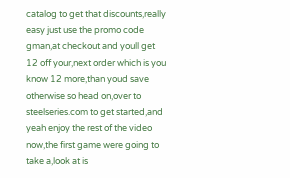catalog to get that discounts,really easy just use the promo code gman,at checkout and youll get 12 off your,next order which is you know 12 more,than youd save otherwise so head on,over to steelseries.com to get started,and yeah enjoy the rest of the video now,the first game were going to take a,look at is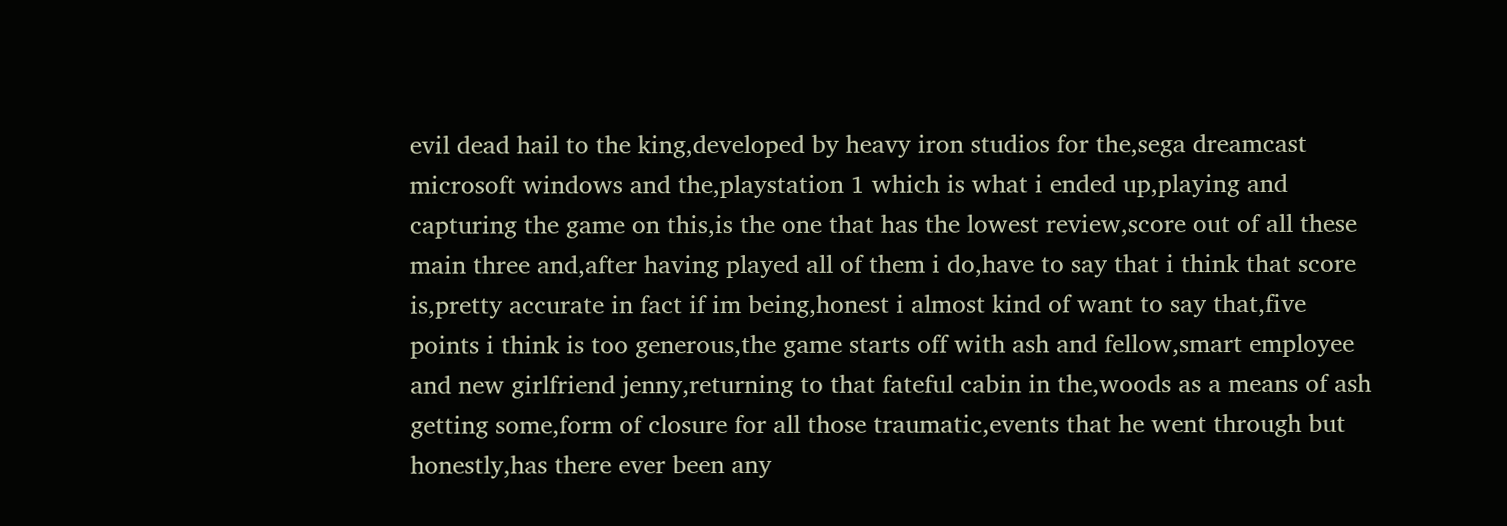evil dead hail to the king,developed by heavy iron studios for the,sega dreamcast microsoft windows and the,playstation 1 which is what i ended up,playing and capturing the game on this,is the one that has the lowest review,score out of all these main three and,after having played all of them i do,have to say that i think that score is,pretty accurate in fact if im being,honest i almost kind of want to say that,five points i think is too generous,the game starts off with ash and fellow,smart employee and new girlfriend jenny,returning to that fateful cabin in the,woods as a means of ash getting some,form of closure for all those traumatic,events that he went through but honestly,has there ever been any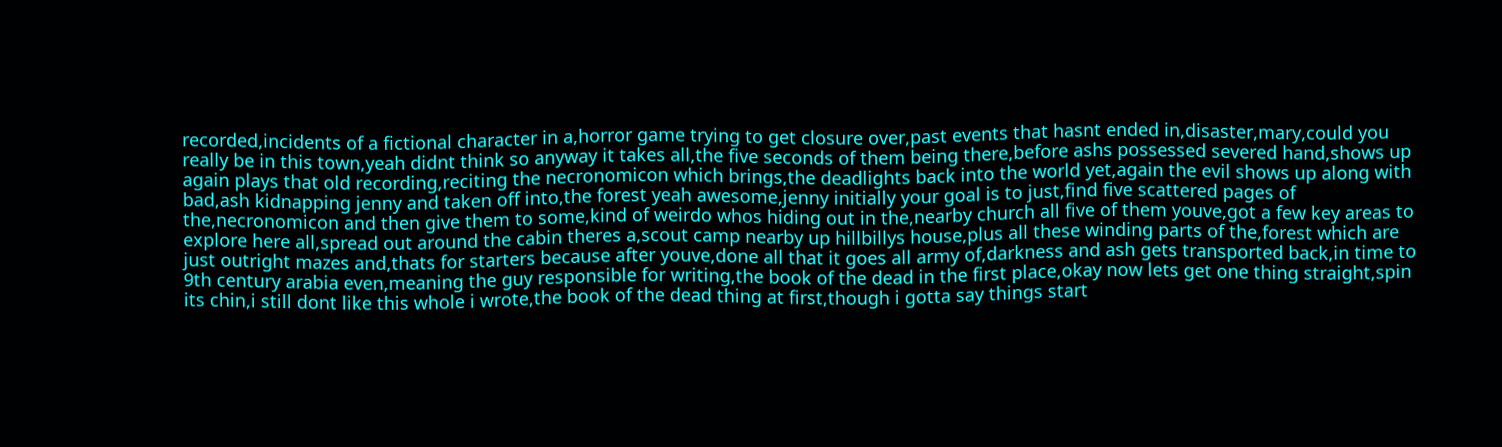recorded,incidents of a fictional character in a,horror game trying to get closure over,past events that hasnt ended in,disaster,mary,could you really be in this town,yeah didnt think so anyway it takes all,the five seconds of them being there,before ashs possessed severed hand,shows up again plays that old recording,reciting the necronomicon which brings,the deadlights back into the world yet,again the evil shows up along with bad,ash kidnapping jenny and taken off into,the forest yeah awesome,jenny initially your goal is to just,find five scattered pages of the,necronomicon and then give them to some,kind of weirdo whos hiding out in the,nearby church all five of them youve,got a few key areas to explore here all,spread out around the cabin theres a,scout camp nearby up hillbillys house,plus all these winding parts of the,forest which are just outright mazes and,thats for starters because after youve,done all that it goes all army of,darkness and ash gets transported back,in time to 9th century arabia even,meaning the guy responsible for writing,the book of the dead in the first place,okay now lets get one thing straight,spin its chin,i still dont like this whole i wrote,the book of the dead thing at first,though i gotta say things start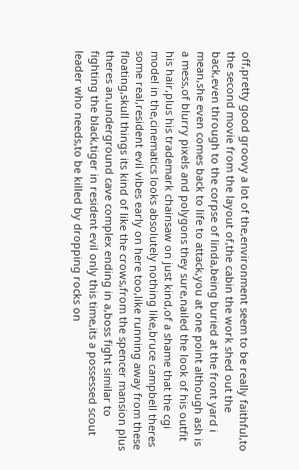off,pretty good groovy a lot of the,environment seem to be really faithful,to the second movie from the layout of,the cabin the work shed out the back,even through to the corpse of linda,being buried at the front yard i mean,she even comes back to life to attack,you at one point although ash is a mess,of blurry pixels and polygons they sure,nailed the look of his outfit his hair,plus his trademark chainsaw on just kind,of a shame that the cgi model in the,cinematics looks absolutely nothing like,bruce campbell theres some real,resident evil vibes early on here too,like running away from these floating,skull things its kind of like the crows,from the spencer mansion plus theres an,underground cave complex ending in a,boss fight similar to fighting the black,tiger in resident evil only this time,its a possessed scout leader who needs,to be killed by dropping rocks on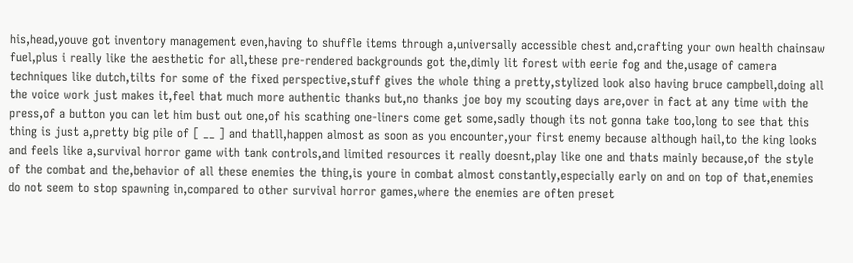his,head,youve got inventory management even,having to shuffle items through a,universally accessible chest and,crafting your own health chainsaw fuel,plus i really like the aesthetic for all,these pre-rendered backgrounds got the,dimly lit forest with eerie fog and the,usage of camera techniques like dutch,tilts for some of the fixed perspective,stuff gives the whole thing a pretty,stylized look also having bruce campbell,doing all the voice work just makes it,feel that much more authentic thanks but,no thanks joe boy my scouting days are,over in fact at any time with the press,of a button you can let him bust out one,of his scathing one-liners come get some,sadly though its not gonna take too,long to see that this thing is just a,pretty big pile of [ __ ] and thatll,happen almost as soon as you encounter,your first enemy because although hail,to the king looks and feels like a,survival horror game with tank controls,and limited resources it really doesnt,play like one and thats mainly because,of the style of the combat and the,behavior of all these enemies the thing,is youre in combat almost constantly,especially early on and on top of that,enemies do not seem to stop spawning in,compared to other survival horror games,where the enemies are often preset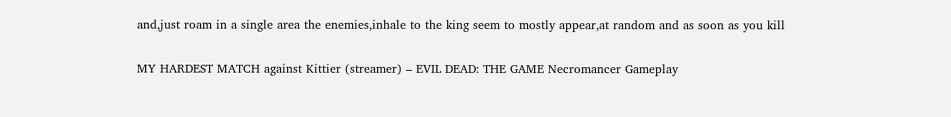and,just roam in a single area the enemies,inhale to the king seem to mostly appear,at random and as soon as you kill

MY HARDEST MATCH against Kittier (streamer) – EVIL DEAD: THE GAME Necromancer Gameplay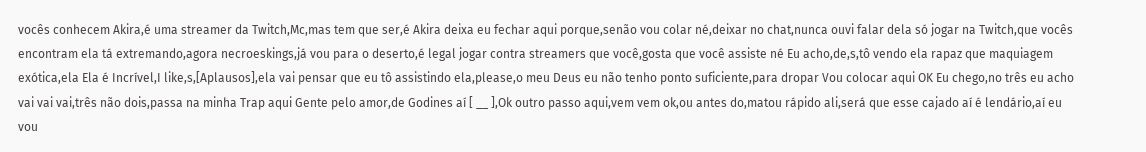vocês conhecem Akira,é uma streamer da Twitch,Mc,mas tem que ser,é Akira deixa eu fechar aqui porque,senão vou colar né,deixar no chat,nunca ouvi falar dela só jogar na Twitch,que vocês encontram ela tá extremando,agora necroeskings,já vou para o deserto,é legal jogar contra streamers que você,gosta que você assiste né Eu acho,de,s,tô vendo ela rapaz que maquiagem exótica,ela Ela é Incrível,I like,s,[Aplausos],ela vai pensar que eu tô assistindo ela,please,o meu Deus eu não tenho ponto suficiente,para dropar Vou colocar aqui OK Eu chego,no três eu acho vai vai vai,três não dois,passa na minha Trap aqui Gente pelo amor,de Godines aí [ __ ],Ok outro passo aqui,vem vem ok,ou antes do,matou rápido ali,será que esse cajado aí é lendário,aí eu vou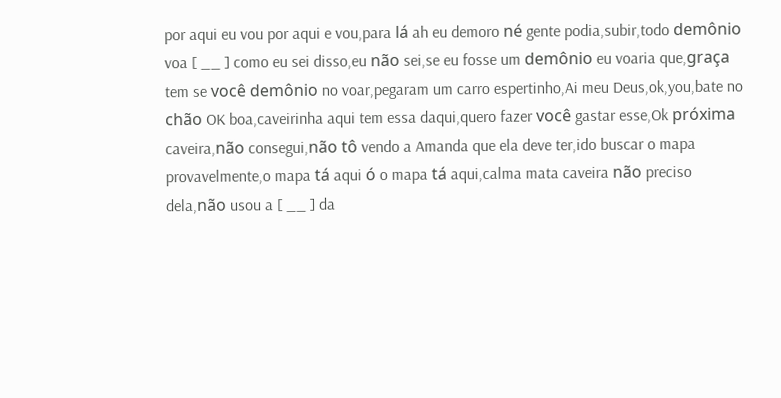por aqui eu vou por aqui e vou,para lá ah eu demoro né gente podia,subir,todo demônio voa [ __ ] como eu sei disso,eu não sei,se eu fosse um demônio eu voaria que,graça tem se você demônio no voar,pegaram um carro espertinho,Ai meu Deus,ok,you,bate no chão OK boa,caveirinha aqui tem essa daqui,quero fazer você gastar esse,Ok próxima caveira,não consegui,não tô vendo a Amanda que ela deve ter,ido buscar o mapa provavelmente,o mapa tá aqui ó o mapa tá aqui,calma mata caveira não preciso dela,não usou a [ __ ] da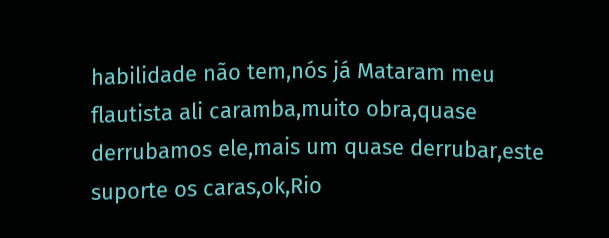habilidade não tem,nós já Mataram meu flautista ali caramba,muito obra,quase derrubamos ele,mais um quase derrubar,este suporte os caras,ok,Rio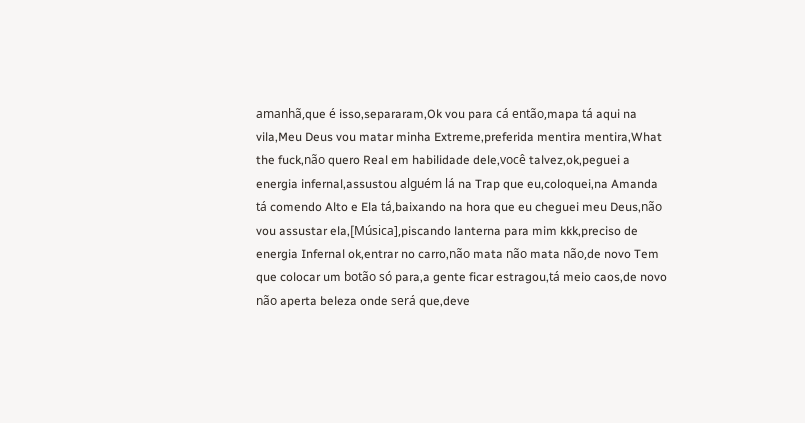amanhã,que é isso,separaram,Ok vou para cá então,mapa tá aqui na vila,Meu Deus vou matar minha Extreme,preferida mentira mentira,What the fuck,não quero Real em habilidade dele,você talvez,ok,peguei a energia infernal,assustou alguém lá na Trap que eu,coloquei,na Amanda tá comendo Alto e Ela tá,baixando na hora que eu cheguei meu Deus,não vou assustar ela,[Música],piscando lanterna para mim kkk,preciso de energia Infernal ok,entrar no carro,não mata não mata não,de novo Tem que colocar um botão só para,a gente ficar estragou,tá meio caos,de novo não aperta beleza onde será que,deve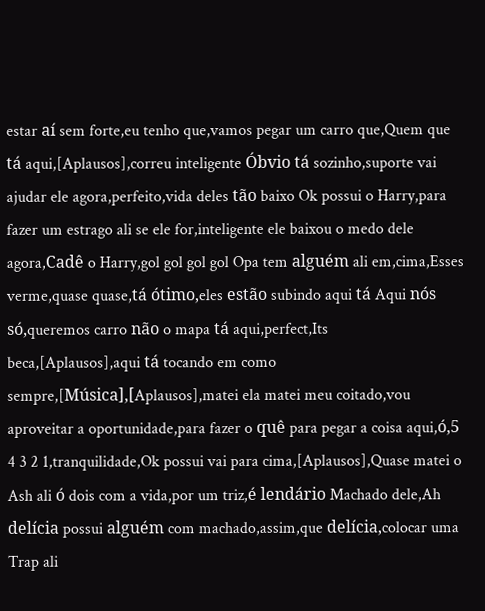estar aí sem forte,eu tenho que,vamos pegar um carro que,Quem que tá aqui,[Aplausos],correu inteligente Óbvio tá sozinho,suporte vai ajudar ele agora,perfeito,vida deles tão baixo Ok possui o Harry,para fazer um estrago ali se ele for,inteligente ele baixou o medo dele agora,Cadê o Harry,gol gol gol gol Opa tem alguém ali em,cima,Esses verme,quase quase,tá ótimo,eles estão subindo aqui tá Aqui nós só,queremos carro não o mapa tá aqui,perfect,Its beca,[Aplausos],aqui tá tocando em como sempre,[Música],[Aplausos],matei ela matei meu coitado,vou aproveitar a oportunidade,para fazer o quê para pegar a coisa aqui,ó,5 4 3 2 1,tranquilidade,Ok possui vai para cima,[Aplausos],Quase matei o Ash ali ó dois com a vida,por um triz,é lendário Machado dele,Ah delícia possui alguém com machado,assim,que delícia,colocar uma Trap ali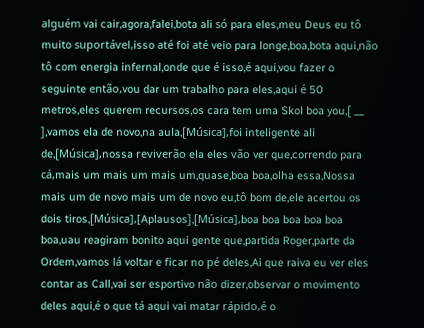alguém vai cair,agora,falei,bota ali só para eles,meu Deus eu tô muito suportável,isso até foi até veio para longe,boa,bota aqui,não tô com energia infernal,onde que é isso,é aqui,vou fazer o seguinte então,vou dar um trabalho para eles,aqui é 50 metros,eles querem recursos,os cara tem uma Skol boa you,[ __ ],vamos ela de novo,na aula,[Música],foi inteligente ali de,[Música],nossa reviverão ela eles vão ver que,correndo para cá,mais um mais um mais um,quase,boa boa,olha essa,Nossa mais um de novo mais um de novo eu,tô bom de,ele acertou os dois tiros,[Música],[Aplausos],[Música],boa boa boa boa boa boa,uau reagiram bonito aqui gente que,partida Roger,parte da Ordem,vamos lá voltar e ficar no pé deles,Ai que raiva eu ver eles contar as Call,vai ser esportivo não dizer,observar o movimento deles aqui,é o que tá aqui vai matar rápido,é o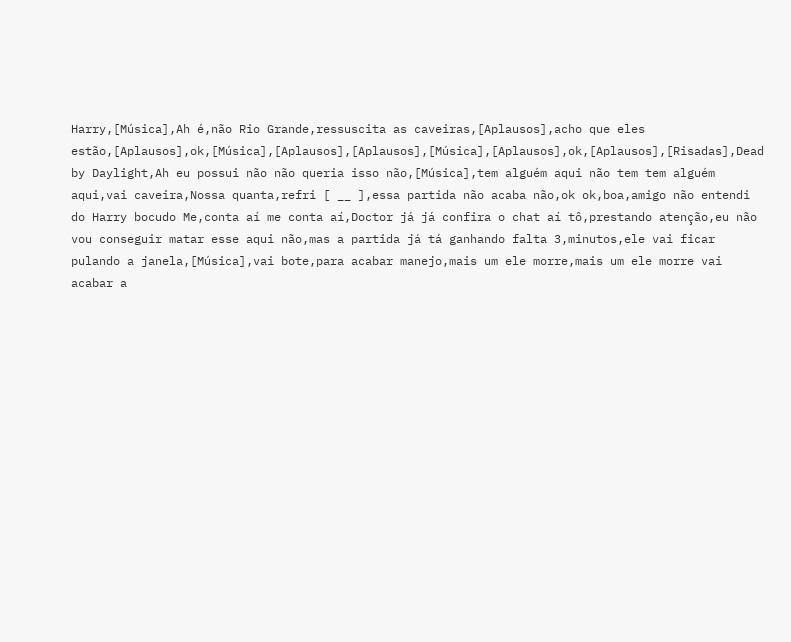Harry,[Música],Ah é,não Rio Grande,ressuscita as caveiras,[Aplausos],acho que eles estão,[Aplausos],ok,[Música],[Aplausos],[Aplausos],[Música],[Aplausos],ok,[Aplausos],[Risadas],Dead by Daylight,Ah eu possui não não queria isso não,[Música],tem alguém aqui não tem tem alguém aqui,vai caveira,Nossa quanta,refri [ __ ],essa partida não acaba não,ok ok,boa,amigo não entendi do Harry bocudo Me,conta aí me conta aí,Doctor já já confira o chat aí tô,prestando atenção,eu não vou conseguir matar esse aqui não,mas a partida já tá ganhando falta 3,minutos,ele vai ficar pulando a janela,[Música],vai bote,para acabar manejo,mais um ele morre,mais um ele morre vai acabar a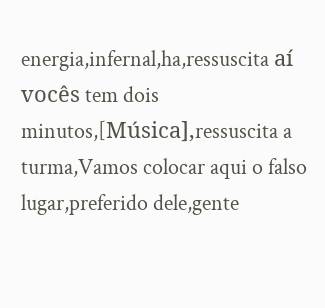energia,infernal,ha,ressuscita aí vocês tem dois minutos,[Música],ressuscita a turma,Vamos colocar aqui o falso lugar,preferido dele,gente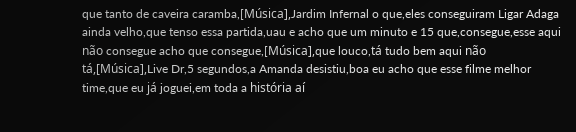que tanto de caveira caramba,[Música],Jardim Infernal o que,eles conseguiram Ligar Adaga ainda velho,que tenso essa partida,uau e acho que um minuto e 15 que,consegue,esse aqui não consegue acho que consegue,[Música],que louco,tá tudo bem aqui não tá,[Música],Live Dr,5 segundos,a Amanda desistiu,boa eu acho que esse filme melhor time,que eu já joguei,em toda a história aí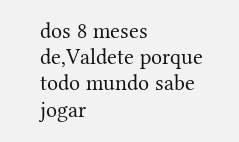dos 8 meses de,Valdete porque todo mundo sabe jogar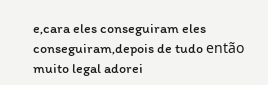e,cara eles conseguiram eles conseguiram,depois de tudo então muito legal adorei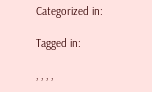Categorized in:

Tagged in:

, , , ,